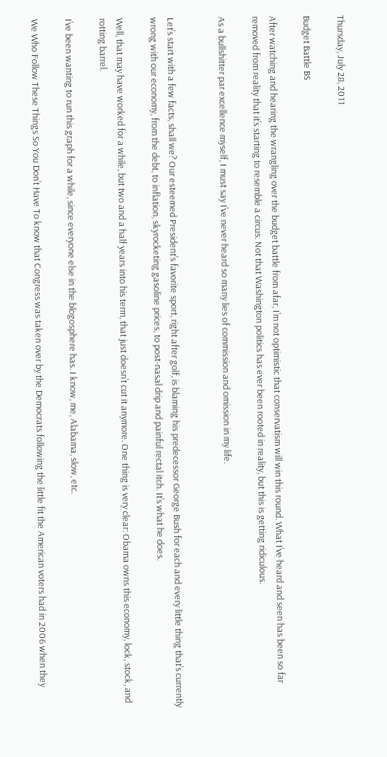Thursday, July 28, 2011

Budget Battle BS

After watching and hearing the wrangling over the budget battle from afar, I’m not optimistic that conservatism will win this round. What I’ve heard and seen has been so far removed from reality that it’s starting to resemble a circus. Not that Washington politics has ever been rooted in reality, but this is getting ridiculous.

As a bullshitter par excellence myself, I must say I’ve never heard so many lies of commission and omission in my life.


Let’s start with a few facts, shall we? Our esteemed President’s favorite sport, right after golf, is blaming his predecessor George Bush for each and every little thing that’s currently wrong with our economy, from the debt, to inflation, skyrocketing gasoline prices, to post-nasal drip and painful rectal itch. It’s what he does.

Well, that may have worked for a while, but two and a half years into his term, that just doesn’t cut it anymore. One thing is very clear: Obama owns this economy, lock, stock, and rotting barrel.

I’ve been wanting to run this graph for a while, since everyone else in the blogosphere has. I know, me, Alabama, slow, etc.

We Who Follow These Things So You Don’t Have To know that Congress was taken over by the Democrats following the little fit the American voters had in 2006 when they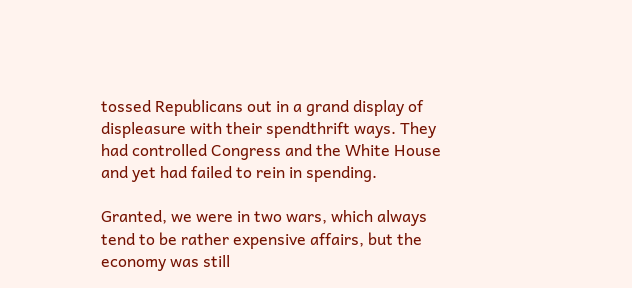tossed Republicans out in a grand display of displeasure with their spendthrift ways. They had controlled Congress and the White House and yet had failed to rein in spending.

Granted, we were in two wars, which always tend to be rather expensive affairs, but the economy was still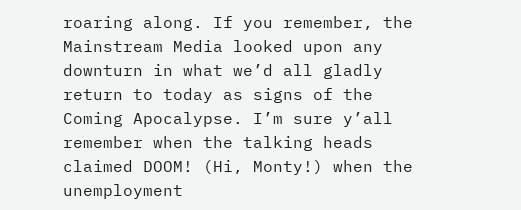roaring along. If you remember, the Mainstream Media looked upon any downturn in what we’d all gladly return to today as signs of the Coming Apocalypse. I’m sure y’all remember when the talking heads claimed DOOM! (Hi, Monty!) when the unemployment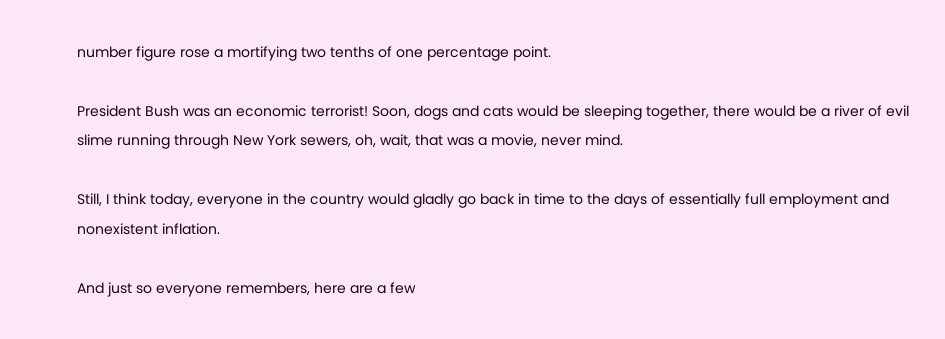number figure rose a mortifying two tenths of one percentage point.

President Bush was an economic terrorist! Soon, dogs and cats would be sleeping together, there would be a river of evil slime running through New York sewers, oh, wait, that was a movie, never mind.

Still, I think today, everyone in the country would gladly go back in time to the days of essentially full employment and nonexistent inflation.

And just so everyone remembers, here are a few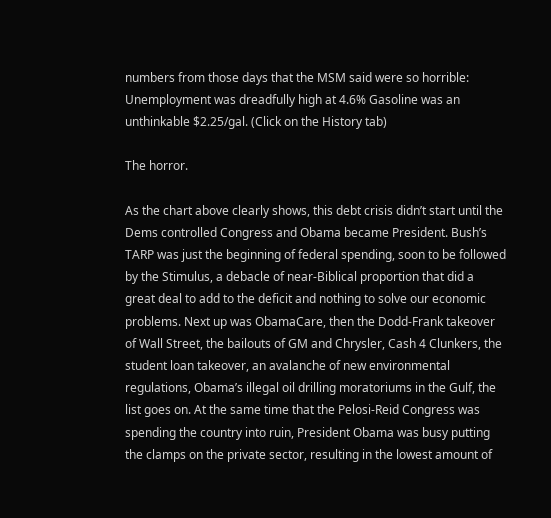numbers from those days that the MSM said were so horrible: Unemployment was dreadfully high at 4.6% Gasoline was an unthinkable $2.25/gal. (Click on the History tab)

The horror.

As the chart above clearly shows, this debt crisis didn’t start until the Dems controlled Congress and Obama became President. Bush’s TARP was just the beginning of federal spending, soon to be followed by the Stimulus, a debacle of near-Biblical proportion that did a great deal to add to the deficit and nothing to solve our economic problems. Next up was ObamaCare, then the Dodd-Frank takeover of Wall Street, the bailouts of GM and Chrysler, Cash 4 Clunkers, the student loan takeover, an avalanche of new environmental regulations, Obama’s illegal oil drilling moratoriums in the Gulf, the list goes on. At the same time that the Pelosi-Reid Congress was spending the country into ruin, President Obama was busy putting the clamps on the private sector, resulting in the lowest amount of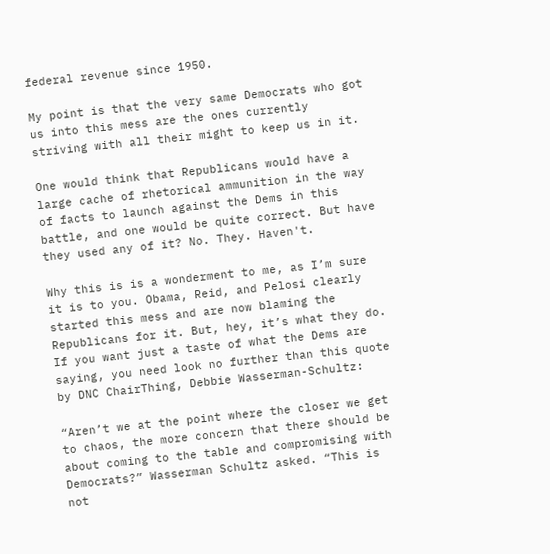federal revenue since 1950.

My point is that the very same Democrats who got us into this mess are the ones currently striving with all their might to keep us in it.

One would think that Republicans would have a large cache of rhetorical ammunition in the way of facts to launch against the Dems in this battle, and one would be quite correct. But have they used any of it? No. They. Haven't.

Why this is is a wonderment to me, as I’m sure it is to you. Obama, Reid, and Pelosi clearly started this mess and are now blaming the Republicans for it. But, hey, it’s what they do. If you want just a taste of what the Dems are saying, you need look no further than this quote by DNC ChairThing, Debbie Wasserman-Schultz:

“Aren’t we at the point where the closer we get to chaos, the more concern that there should be about coming to the table and compromising with Democrats?” Wasserman Schultz asked. “This is not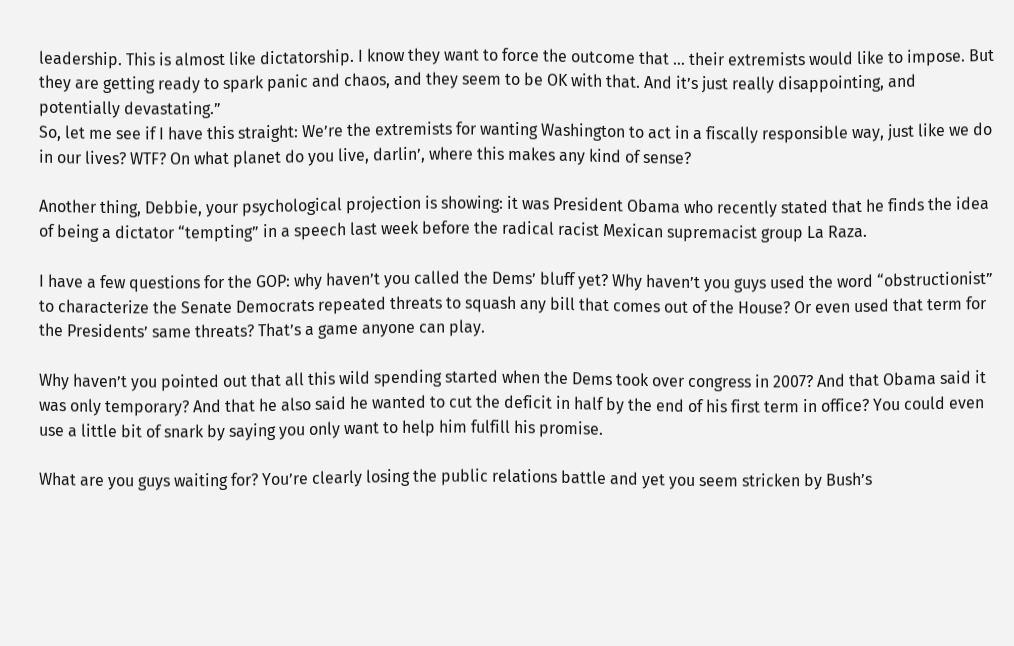leadership. This is almost like dictatorship. I know they want to force the outcome that … their extremists would like to impose. But they are getting ready to spark panic and chaos, and they seem to be OK with that. And it’s just really disappointing, and potentially devastating.”
So, let me see if I have this straight: We’re the extremists for wanting Washington to act in a fiscally responsible way, just like we do in our lives? WTF? On what planet do you live, darlin’, where this makes any kind of sense?

Another thing, Debbie, your psychological projection is showing: it was President Obama who recently stated that he finds the idea of being a dictator “tempting” in a speech last week before the radical racist Mexican supremacist group La Raza.

I have a few questions for the GOP: why haven’t you called the Dems’ bluff yet? Why haven’t you guys used the word “obstructionist” to characterize the Senate Democrats repeated threats to squash any bill that comes out of the House? Or even used that term for the Presidents’ same threats? That’s a game anyone can play.

Why haven’t you pointed out that all this wild spending started when the Dems took over congress in 2007? And that Obama said it was only temporary? And that he also said he wanted to cut the deficit in half by the end of his first term in office? You could even use a little bit of snark by saying you only want to help him fulfill his promise.

What are you guys waiting for? You’re clearly losing the public relations battle and yet you seem stricken by Bush’s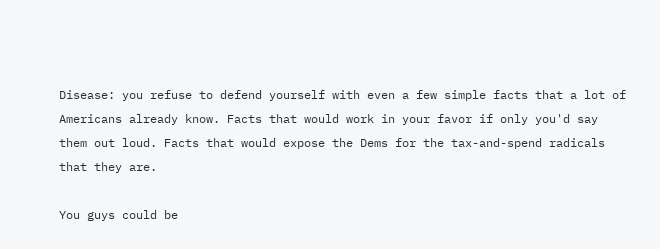Disease: you refuse to defend yourself with even a few simple facts that a lot of Americans already know. Facts that would work in your favor if only you'd say them out loud. Facts that would expose the Dems for the tax-and-spend radicals that they are.

You guys could be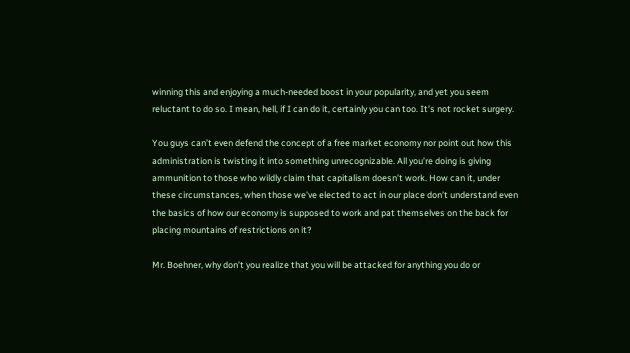winning this and enjoying a much-needed boost in your popularity, and yet you seem reluctant to do so. I mean, hell, if I can do it, certainly you can too. It’s not rocket surgery.

You guys can’t even defend the concept of a free market economy nor point out how this administration is twisting it into something unrecognizable. All you’re doing is giving ammunition to those who wildly claim that capitalism doesn’t work. How can it, under these circumstances, when those we’ve elected to act in our place don’t understand even the basics of how our economy is supposed to work and pat themselves on the back for placing mountains of restrictions on it?

Mr. Boehner, why don’t you realize that you will be attacked for anything you do or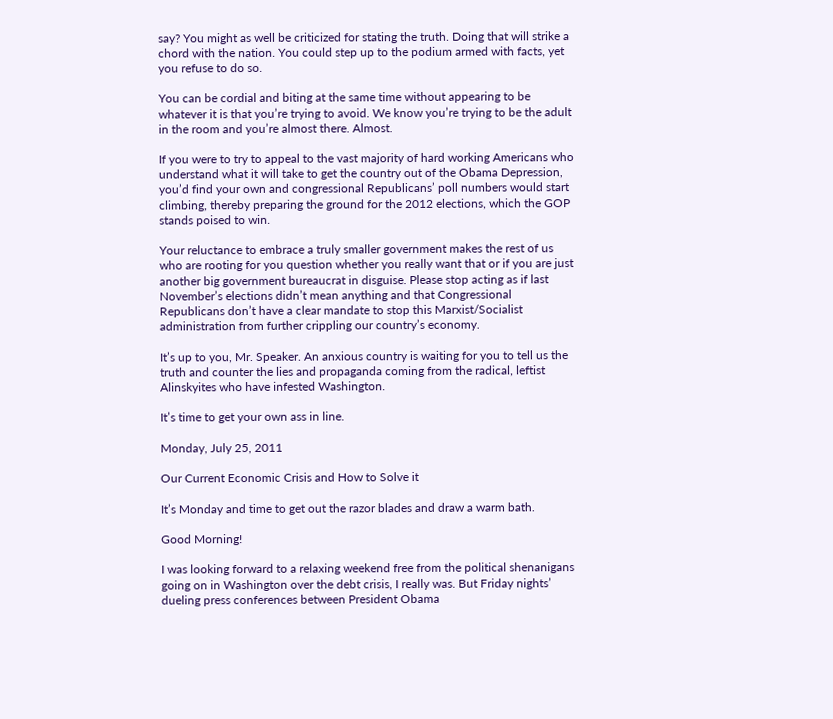say? You might as well be criticized for stating the truth. Doing that will strike a chord with the nation. You could step up to the podium armed with facts, yet you refuse to do so.

You can be cordial and biting at the same time without appearing to be whatever it is that you’re trying to avoid. We know you’re trying to be the adult in the room and you’re almost there. Almost.

If you were to try to appeal to the vast majority of hard working Americans who understand what it will take to get the country out of the Obama Depression, you’d find your own and congressional Republicans’ poll numbers would start climbing, thereby preparing the ground for the 2012 elections, which the GOP stands poised to win.

Your reluctance to embrace a truly smaller government makes the rest of us who are rooting for you question whether you really want that or if you are just another big government bureaucrat in disguise. Please stop acting as if last November’s elections didn’t mean anything and that Congressional Republicans don’t have a clear mandate to stop this Marxist/Socialist administration from further crippling our country’s economy.

It’s up to you, Mr. Speaker. An anxious country is waiting for you to tell us the truth and counter the lies and propaganda coming from the radical, leftist Alinskyites who have infested Washington.

It’s time to get your own ass in line.

Monday, July 25, 2011

Our Current Economic Crisis and How to Solve it

It’s Monday and time to get out the razor blades and draw a warm bath.

Good Morning!

I was looking forward to a relaxing weekend free from the political shenanigans going on in Washington over the debt crisis, I really was. But Friday nights’ dueling press conferences between President Obama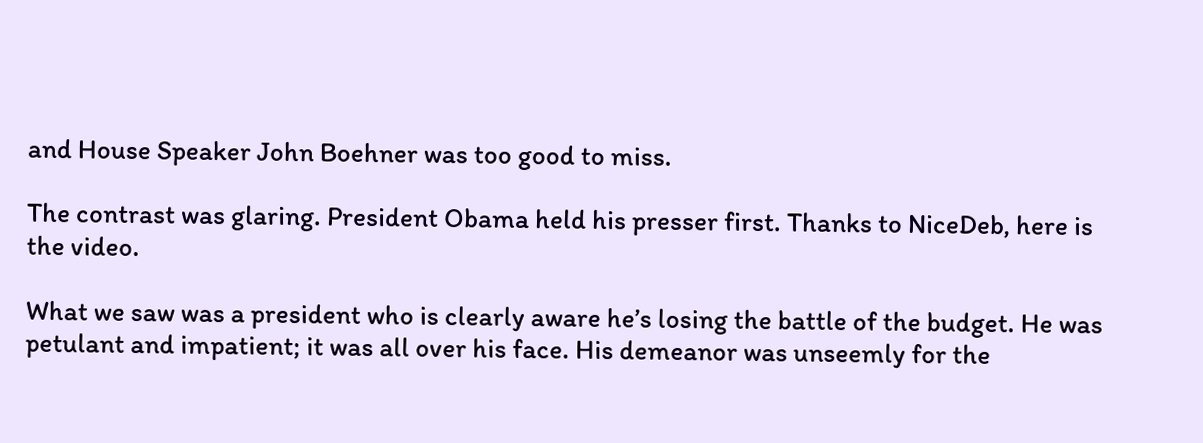and House Speaker John Boehner was too good to miss.

The contrast was glaring. President Obama held his presser first. Thanks to NiceDeb, here is the video.

What we saw was a president who is clearly aware he’s losing the battle of the budget. He was petulant and impatient; it was all over his face. His demeanor was unseemly for the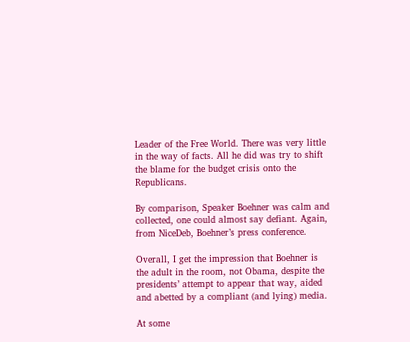Leader of the Free World. There was very little in the way of facts. All he did was try to shift the blame for the budget crisis onto the Republicans.

By comparison, Speaker Boehner was calm and collected, one could almost say defiant. Again, from NiceDeb, Boehner’s press conference.

Overall, I get the impression that Boehner is the adult in the room, not Obama, despite the presidents’ attempt to appear that way, aided and abetted by a compliant (and lying) media.

At some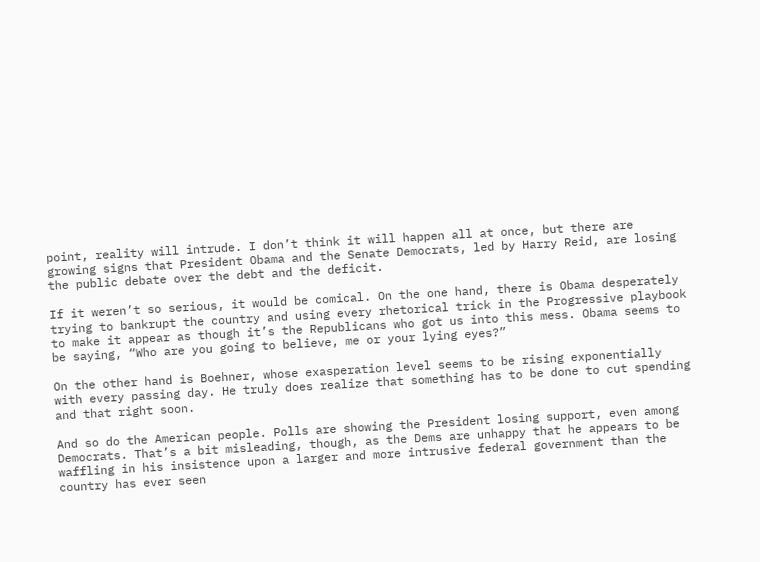point, reality will intrude. I don’t think it will happen all at once, but there are growing signs that President Obama and the Senate Democrats, led by Harry Reid, are losing the public debate over the debt and the deficit.

If it weren’t so serious, it would be comical. On the one hand, there is Obama desperately trying to bankrupt the country and using every rhetorical trick in the Progressive playbook to make it appear as though it’s the Republicans who got us into this mess. Obama seems to be saying, “Who are you going to believe, me or your lying eyes?”

On the other hand is Boehner, whose exasperation level seems to be rising exponentially with every passing day. He truly does realize that something has to be done to cut spending and that right soon.

And so do the American people. Polls are showing the President losing support, even among Democrats. That’s a bit misleading, though, as the Dems are unhappy that he appears to be waffling in his insistence upon a larger and more intrusive federal government than the country has ever seen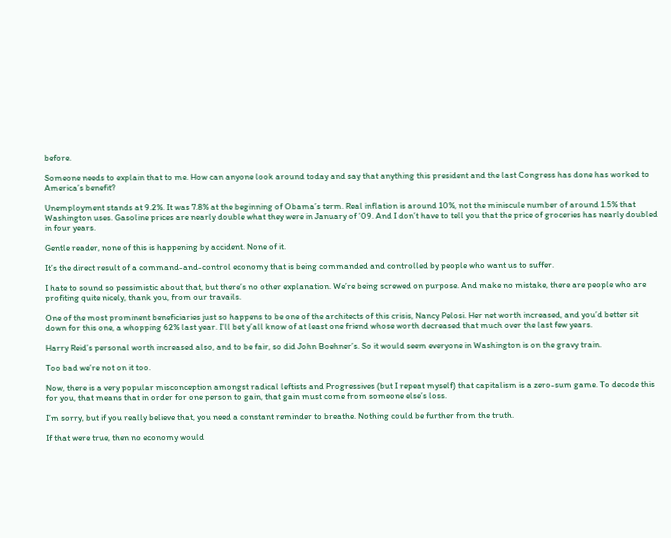before.

Someone needs to explain that to me. How can anyone look around today and say that anything this president and the last Congress has done has worked to America’s benefit?

Unemployment stands at 9.2%. It was 7.8% at the beginning of Obama’s term. Real inflation is around 10%, not the miniscule number of around 1.5% that Washington uses. Gasoline prices are nearly double what they were in January of ’09. And I don’t have to tell you that the price of groceries has nearly doubled in four years.

Gentle reader, none of this is happening by accident. None of it.

It’s the direct result of a command-and-control economy that is being commanded and controlled by people who want us to suffer.

I hate to sound so pessimistic about that, but there’s no other explanation. We’re being screwed on purpose. And make no mistake, there are people who are profiting quite nicely, thank you, from our travails.

One of the most prominent beneficiaries just so happens to be one of the architects of this crisis, Nancy Pelosi. Her net worth increased, and you’d better sit down for this one, a whopping 62% last year. I’ll bet y’all know of at least one friend whose worth decreased that much over the last few years.

Harry Reid’s personal worth increased also, and to be fair, so did John Boehner’s. So it would seem everyone in Washington is on the gravy train.

Too bad we’re not on it too.

Now, there is a very popular misconception amongst radical leftists and Progressives (but I repeat myself) that capitalism is a zero-sum game. To decode this for you, that means that in order for one person to gain, that gain must come from someone else’s loss.

I’m sorry, but if you really believe that, you need a constant reminder to breathe. Nothing could be further from the truth.

If that were true, then no economy would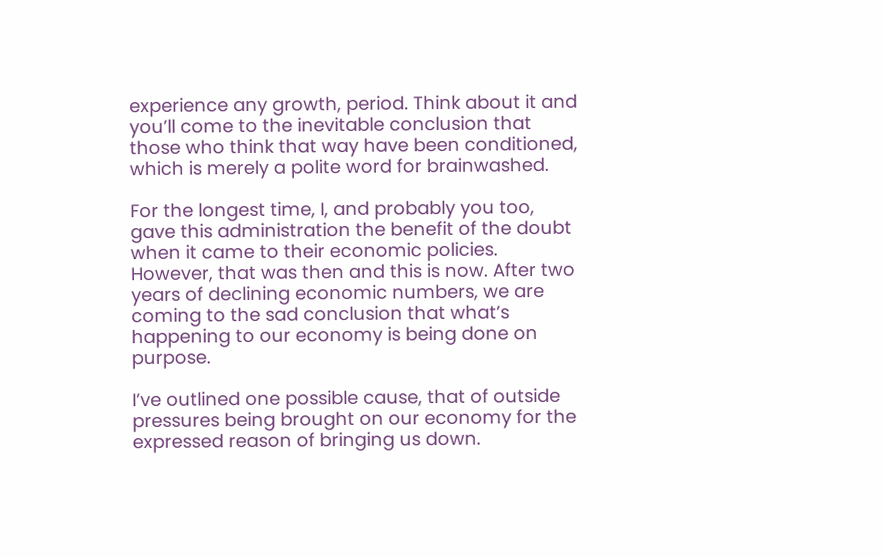experience any growth, period. Think about it and you’ll come to the inevitable conclusion that those who think that way have been conditioned, which is merely a polite word for brainwashed.

For the longest time, I, and probably you too, gave this administration the benefit of the doubt when it came to their economic policies. However, that was then and this is now. After two years of declining economic numbers, we are coming to the sad conclusion that what’s happening to our economy is being done on purpose.

I’ve outlined one possible cause, that of outside pressures being brought on our economy for the expressed reason of bringing us down.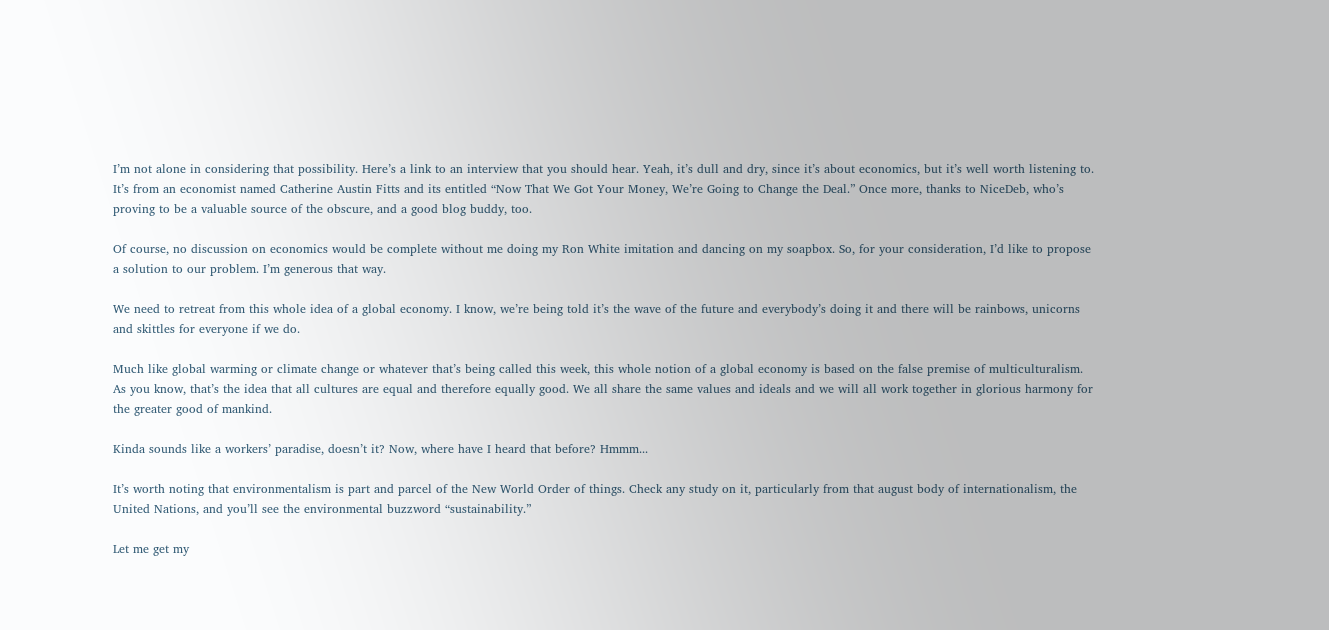I’m not alone in considering that possibility. Here’s a link to an interview that you should hear. Yeah, it’s dull and dry, since it’s about economics, but it’s well worth listening to. It’s from an economist named Catherine Austin Fitts and its entitled “Now That We Got Your Money, We’re Going to Change the Deal.” Once more, thanks to NiceDeb, who’s proving to be a valuable source of the obscure, and a good blog buddy, too.

Of course, no discussion on economics would be complete without me doing my Ron White imitation and dancing on my soapbox. So, for your consideration, I’d like to propose a solution to our problem. I’m generous that way.

We need to retreat from this whole idea of a global economy. I know, we’re being told it’s the wave of the future and everybody’s doing it and there will be rainbows, unicorns and skittles for everyone if we do.

Much like global warming or climate change or whatever that’s being called this week, this whole notion of a global economy is based on the false premise of multiculturalism. As you know, that’s the idea that all cultures are equal and therefore equally good. We all share the same values and ideals and we will all work together in glorious harmony for the greater good of mankind.

Kinda sounds like a workers’ paradise, doesn’t it? Now, where have I heard that before? Hmmm...

It’s worth noting that environmentalism is part and parcel of the New World Order of things. Check any study on it, particularly from that august body of internationalism, the United Nations, and you’ll see the environmental buzzword “sustainability.”

Let me get my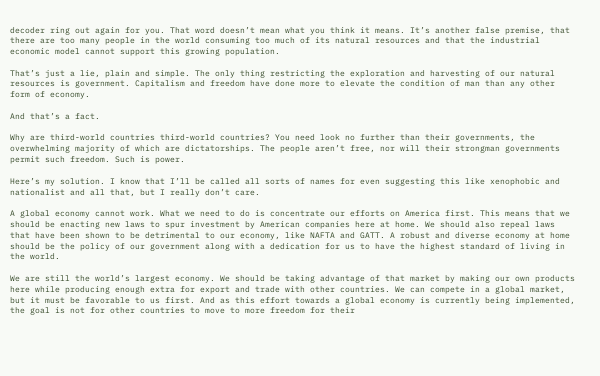decoder ring out again for you. That word doesn’t mean what you think it means. It’s another false premise, that there are too many people in the world consuming too much of its natural resources and that the industrial economic model cannot support this growing population.

That’s just a lie, plain and simple. The only thing restricting the exploration and harvesting of our natural resources is government. Capitalism and freedom have done more to elevate the condition of man than any other form of economy.

And that’s a fact.

Why are third-world countries third-world countries? You need look no further than their governments, the overwhelming majority of which are dictatorships. The people aren’t free, nor will their strongman governments permit such freedom. Such is power.

Here’s my solution. I know that I’ll be called all sorts of names for even suggesting this like xenophobic and nationalist and all that, but I really don’t care.

A global economy cannot work. What we need to do is concentrate our efforts on America first. This means that we should be enacting new laws to spur investment by American companies here at home. We should also repeal laws that have been shown to be detrimental to our economy, like NAFTA and GATT. A robust and diverse economy at home should be the policy of our government along with a dedication for us to have the highest standard of living in the world.

We are still the world’s largest economy. We should be taking advantage of that market by making our own products here while producing enough extra for export and trade with other countries. We can compete in a global market, but it must be favorable to us first. And as this effort towards a global economy is currently being implemented, the goal is not for other countries to move to more freedom for their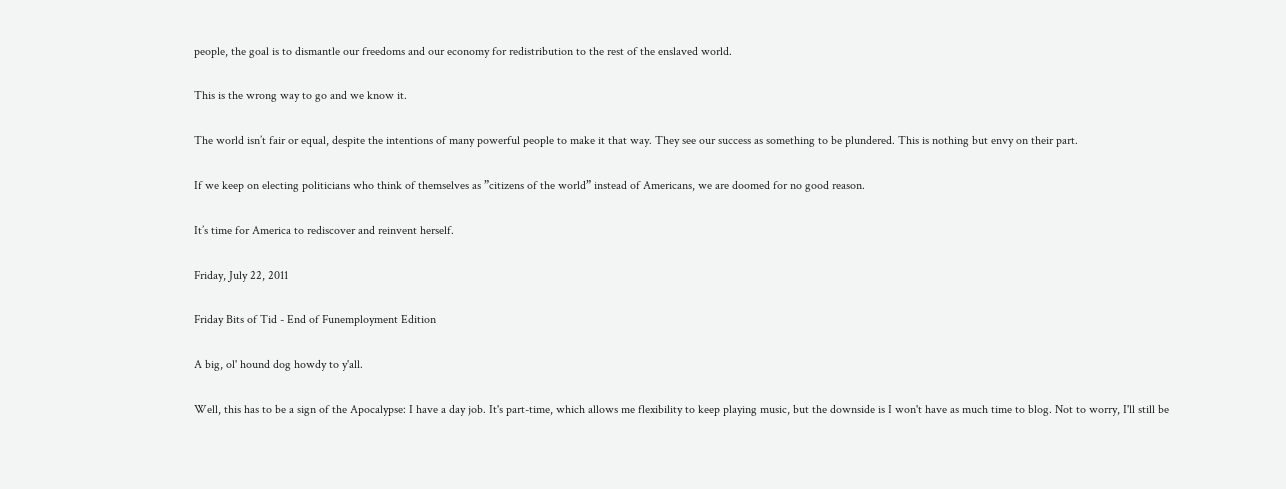people, the goal is to dismantle our freedoms and our economy for redistribution to the rest of the enslaved world.

This is the wrong way to go and we know it.

The world isn’t fair or equal, despite the intentions of many powerful people to make it that way. They see our success as something to be plundered. This is nothing but envy on their part.

If we keep on electing politicians who think of themselves as ”citizens of the world” instead of Americans, we are doomed for no good reason.

It’s time for America to rediscover and reinvent herself.

Friday, July 22, 2011

Friday Bits of Tid - End of Funemployment Edition

A big, ol' hound dog howdy to y'all.

Well, this has to be a sign of the Apocalypse: I have a day job. It's part-time, which allows me flexibility to keep playing music, but the downside is I won't have as much time to blog. Not to worry, I'll still be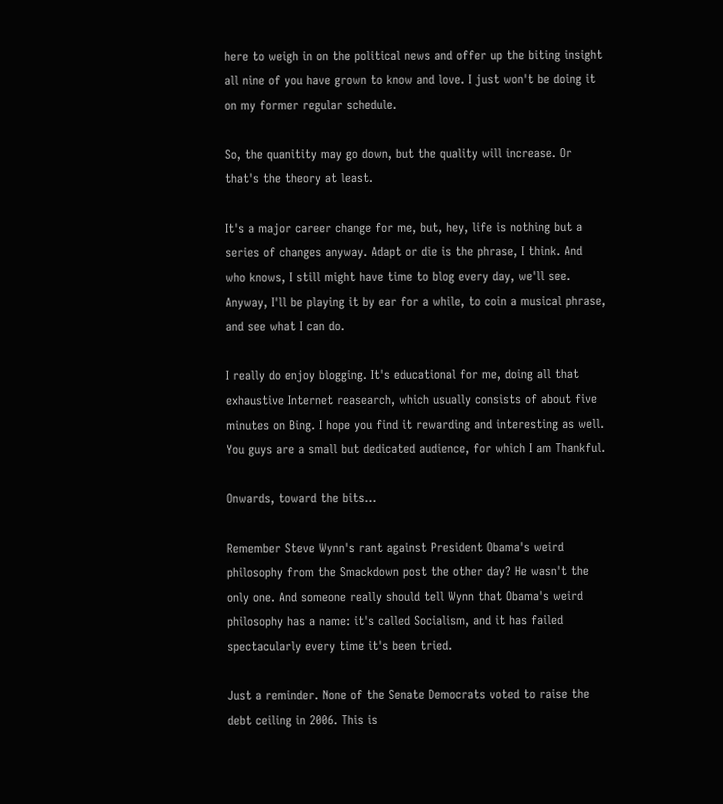here to weigh in on the political news and offer up the biting insight all nine of you have grown to know and love. I just won't be doing it on my former regular schedule.

So, the quanitity may go down, but the quality will increase. Or that's the theory at least.

It's a major career change for me, but, hey, life is nothing but a series of changes anyway. Adapt or die is the phrase, I think. And who knows, I still might have time to blog every day, we'll see. Anyway, I'll be playing it by ear for a while, to coin a musical phrase, and see what I can do.

I really do enjoy blogging. It's educational for me, doing all that exhaustive Internet reasearch, which usually consists of about five minutes on Bing. I hope you find it rewarding and interesting as well. You guys are a small but dedicated audience, for which I am Thankful.

Onwards, toward the bits...

Remember Steve Wynn's rant against President Obama's weird philosophy from the Smackdown post the other day? He wasn't the only one. And someone really should tell Wynn that Obama's weird philosophy has a name: it's called Socialism, and it has failed spectacularly every time it's been tried.

Just a reminder. None of the Senate Democrats voted to raise the debt ceiling in 2006. This is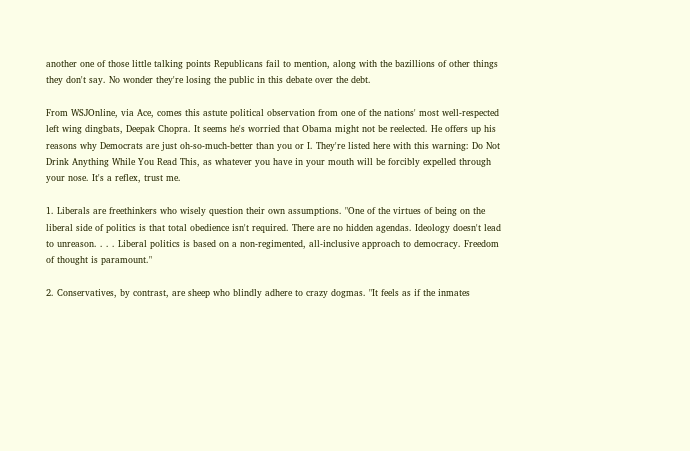another one of those little talking points Republicans fail to mention, along with the bazillions of other things they don't say. No wonder they're losing the public in this debate over the debt.

From WSJOnline, via Ace, comes this astute political observation from one of the nations' most well-respected left wing dingbats, Deepak Chopra. It seems he's worried that Obama might not be reelected. He offers up his reasons why Democrats are just oh-so-much-better than you or I. They're listed here with this warning: Do Not Drink Anything While You Read This, as whatever you have in your mouth will be forcibly expelled through your nose. It's a reflex, trust me.

1. Liberals are freethinkers who wisely question their own assumptions. "One of the virtues of being on the liberal side of politics is that total obedience isn't required. There are no hidden agendas. Ideology doesn't lead to unreason. . . . Liberal politics is based on a non-regimented, all-inclusive approach to democracy. Freedom of thought is paramount."

2. Conservatives, by contrast, are sheep who blindly adhere to crazy dogmas. "It feels as if the inmates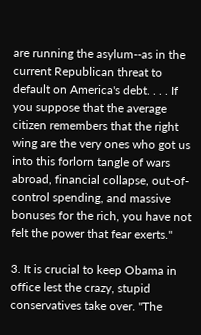are running the asylum--as in the current Republican threat to default on America's debt. . . . If you suppose that the average citizen remembers that the right wing are the very ones who got us into this forlorn tangle of wars abroad, financial collapse, out-of-control spending, and massive bonuses for the rich, you have not felt the power that fear exerts."

3. It is crucial to keep Obama in office lest the crazy, stupid conservatives take over. "The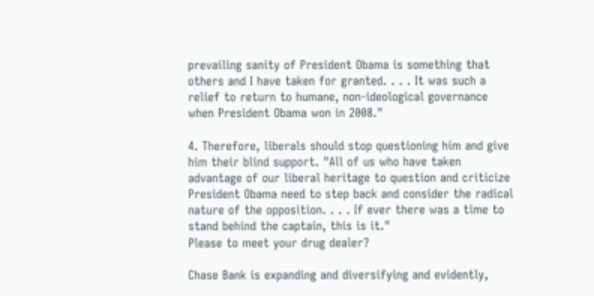prevailing sanity of President Obama is something that others and I have taken for granted. . . . It was such a relief to return to humane, non-ideological governance when President Obama won in 2008."

4. Therefore, liberals should stop questioning him and give him their blind support. "All of us who have taken advantage of our liberal heritage to question and criticize President Obama need to step back and consider the radical nature of the opposition. . . . If ever there was a time to stand behind the captain, this is it."
Please to meet your drug dealer?

Chase Bank is expanding and diversifying and evidently,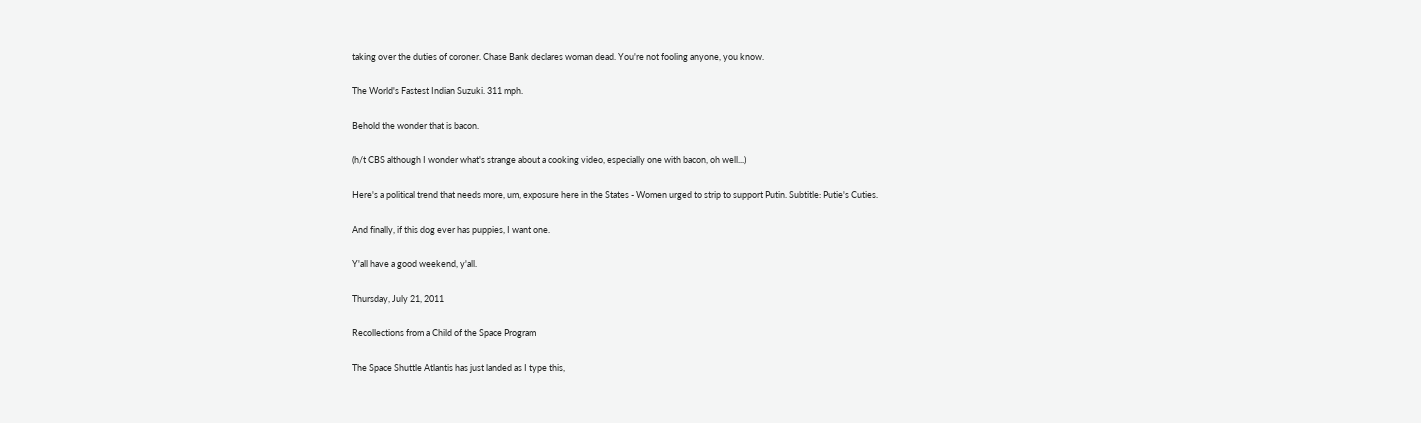taking over the duties of coroner. Chase Bank declares woman dead. You're not fooling anyone, you know.

The World's Fastest Indian Suzuki. 311 mph.

Behold the wonder that is bacon.

(h/t CBS although I wonder what's strange about a cooking video, especially one with bacon, oh well...)

Here's a political trend that needs more, um, exposure here in the States - Women urged to strip to support Putin. Subtitle: Putie's Cuties.

And finally, if this dog ever has puppies, I want one.

Y'all have a good weekend, y'all.

Thursday, July 21, 2011

Recollections from a Child of the Space Program

The Space Shuttle Atlantis has just landed as I type this,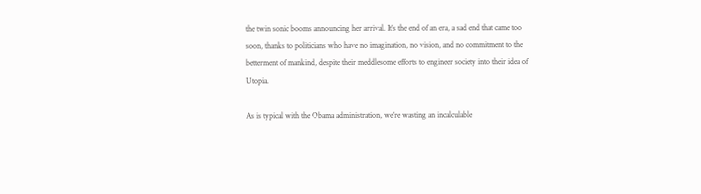the twin sonic booms announcing her arrival. It’s the end of an era, a sad end that came too soon, thanks to politicians who have no imagination, no vision, and no commitment to the betterment of mankind, despite their meddlesome efforts to engineer society into their idea of Utopia.

As is typical with the Obama administration, we’re wasting an incalculable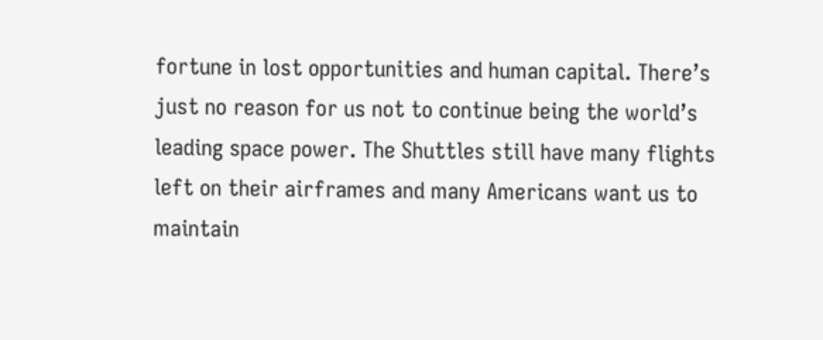fortune in lost opportunities and human capital. There’s just no reason for us not to continue being the world’s leading space power. The Shuttles still have many flights left on their airframes and many Americans want us to maintain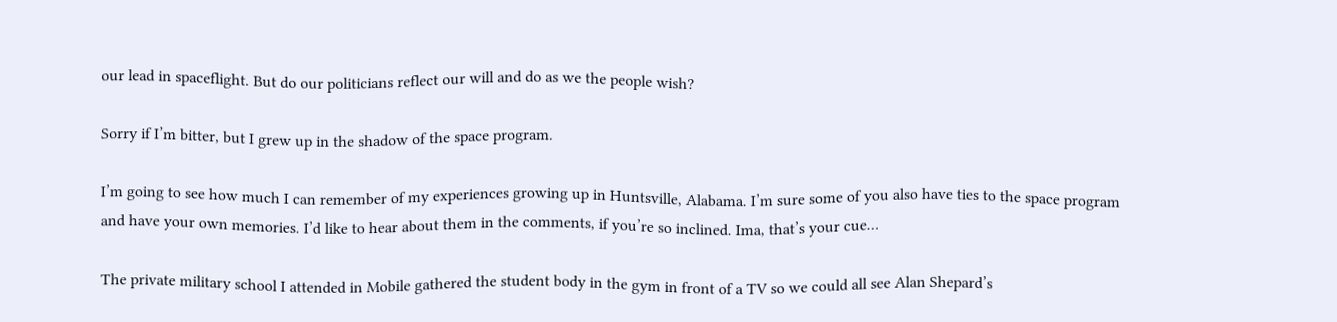our lead in spaceflight. But do our politicians reflect our will and do as we the people wish?

Sorry if I’m bitter, but I grew up in the shadow of the space program.

I’m going to see how much I can remember of my experiences growing up in Huntsville, Alabama. I’m sure some of you also have ties to the space program and have your own memories. I’d like to hear about them in the comments, if you’re so inclined. Ima, that’s your cue…

The private military school I attended in Mobile gathered the student body in the gym in front of a TV so we could all see Alan Shepard’s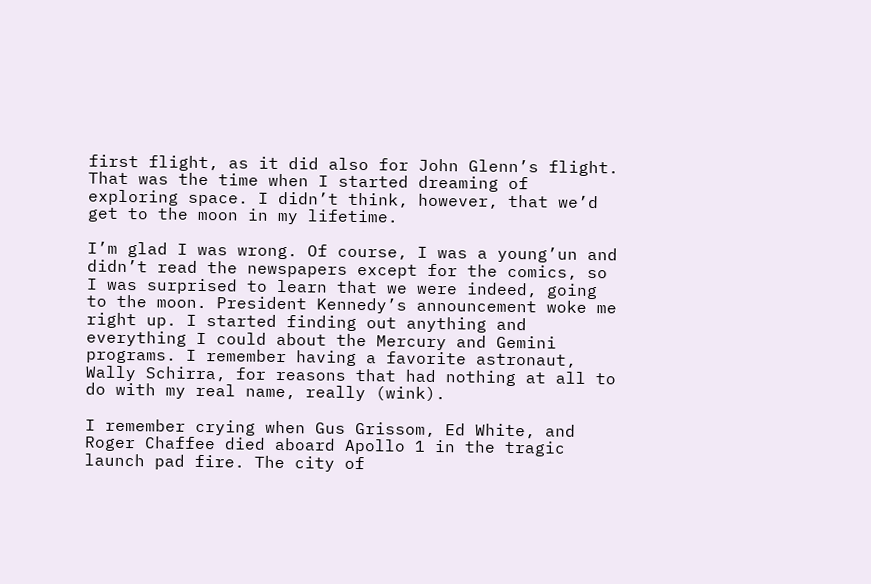first flight, as it did also for John Glenn’s flight. That was the time when I started dreaming of exploring space. I didn’t think, however, that we’d get to the moon in my lifetime.

I’m glad I was wrong. Of course, I was a young’un and didn’t read the newspapers except for the comics, so I was surprised to learn that we were indeed, going to the moon. President Kennedy’s announcement woke me right up. I started finding out anything and everything I could about the Mercury and Gemini programs. I remember having a favorite astronaut, Wally Schirra, for reasons that had nothing at all to do with my real name, really (wink).

I remember crying when Gus Grissom, Ed White, and Roger Chaffee died aboard Apollo 1 in the tragic launch pad fire. The city of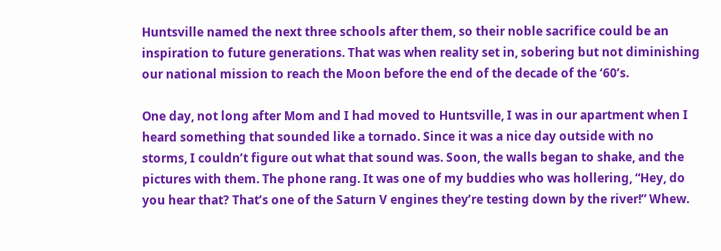Huntsville named the next three schools after them, so their noble sacrifice could be an inspiration to future generations. That was when reality set in, sobering but not diminishing our national mission to reach the Moon before the end of the decade of the ‘60’s.

One day, not long after Mom and I had moved to Huntsville, I was in our apartment when I heard something that sounded like a tornado. Since it was a nice day outside with no storms, I couldn’t figure out what that sound was. Soon, the walls began to shake, and the pictures with them. The phone rang. It was one of my buddies who was hollering, “Hey, do you hear that? That’s one of the Saturn V engines they’re testing down by the river!” Whew.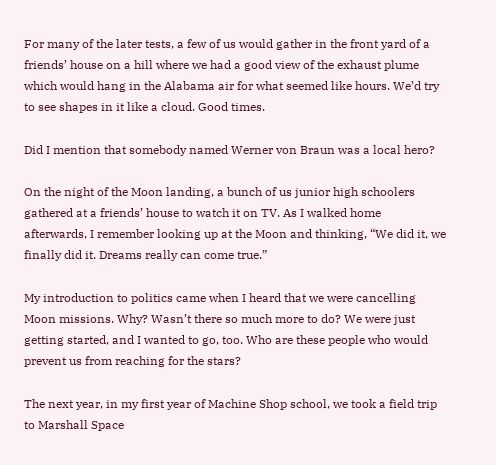For many of the later tests, a few of us would gather in the front yard of a friends’ house on a hill where we had a good view of the exhaust plume which would hang in the Alabama air for what seemed like hours. We’d try to see shapes in it like a cloud. Good times.

Did I mention that somebody named Werner von Braun was a local hero?

On the night of the Moon landing, a bunch of us junior high schoolers gathered at a friends’ house to watch it on TV. As I walked home afterwards, I remember looking up at the Moon and thinking, “We did it, we finally did it. Dreams really can come true.”

My introduction to politics came when I heard that we were cancelling Moon missions. Why? Wasn’t there so much more to do? We were just getting started, and I wanted to go, too. Who are these people who would prevent us from reaching for the stars?

The next year, in my first year of Machine Shop school, we took a field trip to Marshall Space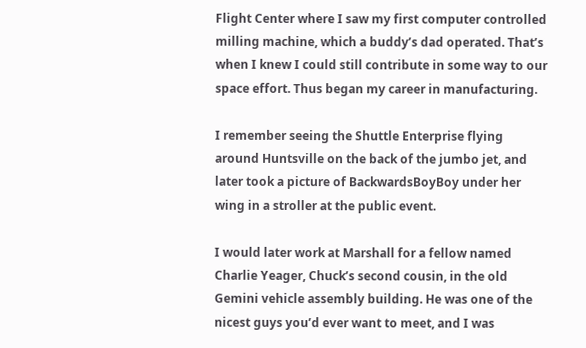Flight Center where I saw my first computer controlled milling machine, which a buddy’s dad operated. That’s when I knew I could still contribute in some way to our space effort. Thus began my career in manufacturing.

I remember seeing the Shuttle Enterprise flying around Huntsville on the back of the jumbo jet, and later took a picture of BackwardsBoyBoy under her wing in a stroller at the public event.

I would later work at Marshall for a fellow named Charlie Yeager, Chuck’s second cousin, in the old Gemini vehicle assembly building. He was one of the nicest guys you’d ever want to meet, and I was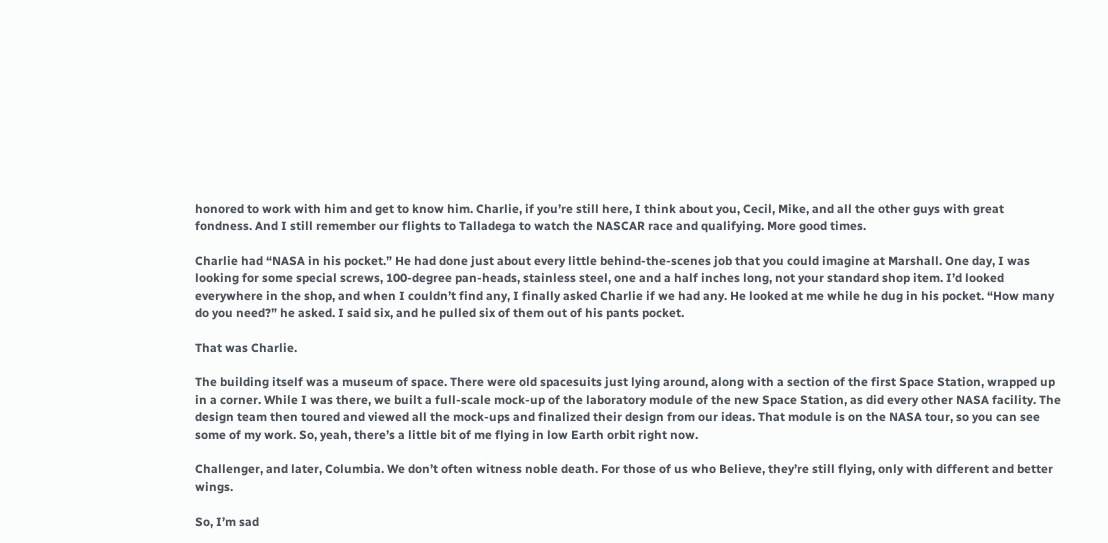honored to work with him and get to know him. Charlie, if you’re still here, I think about you, Cecil, Mike, and all the other guys with great fondness. And I still remember our flights to Talladega to watch the NASCAR race and qualifying. More good times.

Charlie had “NASA in his pocket.” He had done just about every little behind-the-scenes job that you could imagine at Marshall. One day, I was looking for some special screws, 100-degree pan-heads, stainless steel, one and a half inches long, not your standard shop item. I’d looked everywhere in the shop, and when I couldn’t find any, I finally asked Charlie if we had any. He looked at me while he dug in his pocket. “How many do you need?” he asked. I said six, and he pulled six of them out of his pants pocket.

That was Charlie.

The building itself was a museum of space. There were old spacesuits just lying around, along with a section of the first Space Station, wrapped up in a corner. While I was there, we built a full-scale mock-up of the laboratory module of the new Space Station, as did every other NASA facility. The design team then toured and viewed all the mock-ups and finalized their design from our ideas. That module is on the NASA tour, so you can see some of my work. So, yeah, there’s a little bit of me flying in low Earth orbit right now.

Challenger, and later, Columbia. We don’t often witness noble death. For those of us who Believe, they’re still flying, only with different and better wings.

So, I’m sad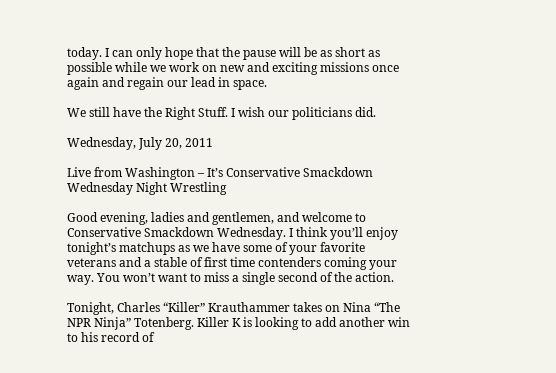today. I can only hope that the pause will be as short as possible while we work on new and exciting missions once again and regain our lead in space.

We still have the Right Stuff. I wish our politicians did.

Wednesday, July 20, 2011

Live from Washington – It’s Conservative Smackdown Wednesday Night Wrestling

Good evening, ladies and gentlemen, and welcome to Conservative Smackdown Wednesday. I think you’ll enjoy tonight’s matchups as we have some of your favorite veterans and a stable of first time contenders coming your way. You won’t want to miss a single second of the action.

Tonight, Charles “Killer” Krauthammer takes on Nina “The NPR Ninja” Totenberg. Killer K is looking to add another win to his record of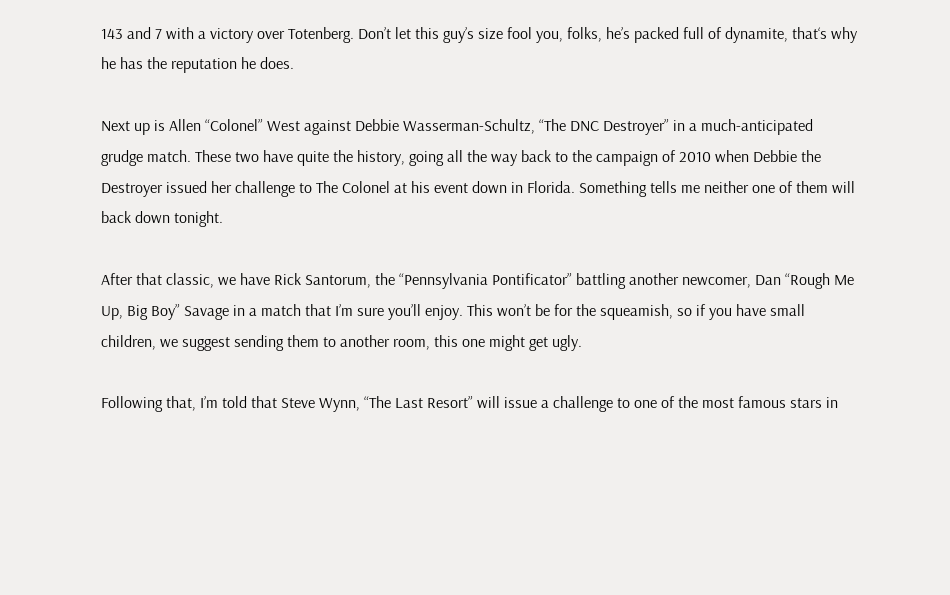143 and 7 with a victory over Totenberg. Don’t let this guy’s size fool you, folks, he’s packed full of dynamite, that‘s why he has the reputation he does.

Next up is Allen “Colonel” West against Debbie Wasserman-Schultz, “The DNC Destroyer” in a much-anticipated grudge match. These two have quite the history, going all the way back to the campaign of 2010 when Debbie the Destroyer issued her challenge to The Colonel at his event down in Florida. Something tells me neither one of them will back down tonight.

After that classic, we have Rick Santorum, the “Pennsylvania Pontificator” battling another newcomer, Dan “Rough Me Up, Big Boy” Savage in a match that I’m sure you’ll enjoy. This won’t be for the squeamish, so if you have small children, we suggest sending them to another room, this one might get ugly.

Following that, I’m told that Steve Wynn, “The Last Resort” will issue a challenge to one of the most famous stars in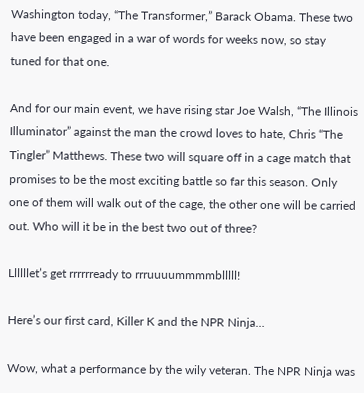Washington today, “The Transformer,” Barack Obama. These two have been engaged in a war of words for weeks now, so stay tuned for that one.

And for our main event, we have rising star Joe Walsh, “The Illinois Illuminator” against the man the crowd loves to hate, Chris “The Tingler” Matthews. These two will square off in a cage match that promises to be the most exciting battle so far this season. Only one of them will walk out of the cage, the other one will be carried out. Who will it be in the best two out of three?

Llllllet’s get rrrrrready to rrruuuummmmblllll!

Here’s our first card, Killer K and the NPR Ninja…

Wow, what a performance by the wily veteran. The NPR Ninja was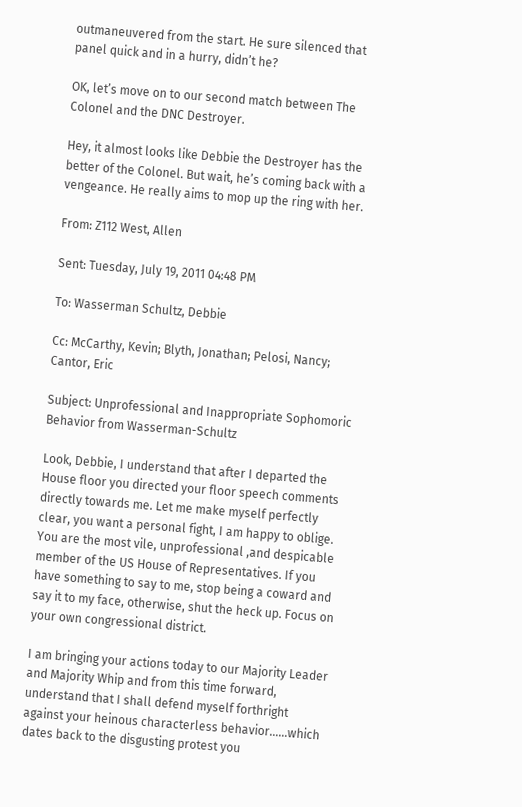outmaneuvered from the start. He sure silenced that panel quick and in a hurry, didn’t he?

OK, let’s move on to our second match between The Colonel and the DNC Destroyer.

Hey, it almost looks like Debbie the Destroyer has the better of the Colonel. But wait, he’s coming back with a vengeance. He really aims to mop up the ring with her.

From: Z112 West, Allen

Sent: Tuesday, July 19, 2011 04:48 PM

To: Wasserman Schultz, Debbie

Cc: McCarthy, Kevin; Blyth, Jonathan; Pelosi, Nancy; Cantor, Eric

Subject: Unprofessional and Inappropriate Sophomoric Behavior from Wasserman-Schultz

Look, Debbie, I understand that after I departed the House floor you directed your floor speech comments directly towards me. Let me make myself perfectly clear, you want a personal fight, I am happy to oblige. You are the most vile, unprofessional ,and despicable member of the US House of Representatives. If you have something to say to me, stop being a coward and say it to my face, otherwise, shut the heck up. Focus on your own congressional district.

I am bringing your actions today to our Majority Leader and Majority Whip and from this time forward, understand that I shall defend myself forthright against your heinous characterless behavior……which dates back to the disgusting protest you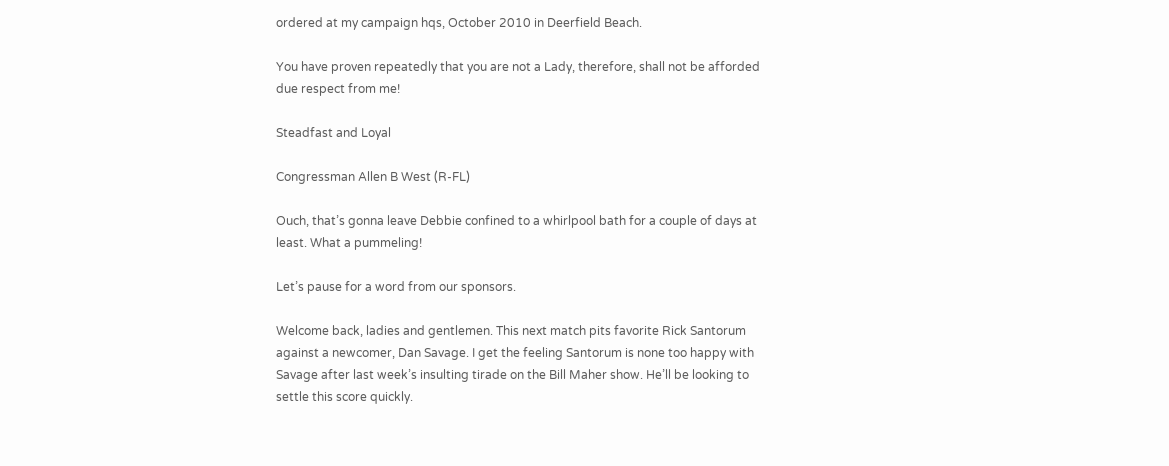ordered at my campaign hqs, October 2010 in Deerfield Beach.

You have proven repeatedly that you are not a Lady, therefore, shall not be afforded due respect from me!

Steadfast and Loyal

Congressman Allen B West (R-FL)

Ouch, that’s gonna leave Debbie confined to a whirlpool bath for a couple of days at least. What a pummeling!

Let’s pause for a word from our sponsors.

Welcome back, ladies and gentlemen. This next match pits favorite Rick Santorum against a newcomer, Dan Savage. I get the feeling Santorum is none too happy with Savage after last week’s insulting tirade on the Bill Maher show. He’ll be looking to settle this score quickly.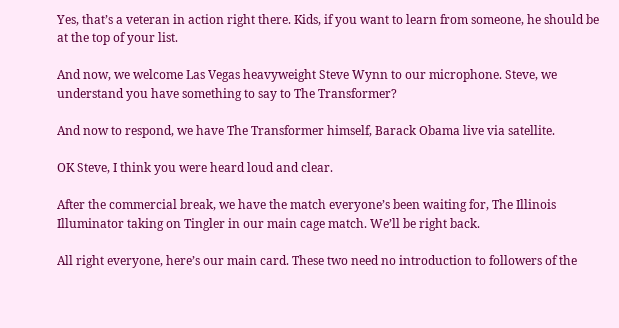Yes, that’s a veteran in action right there. Kids, if you want to learn from someone, he should be at the top of your list.

And now, we welcome Las Vegas heavyweight Steve Wynn to our microphone. Steve, we understand you have something to say to The Transformer?

And now to respond, we have The Transformer himself, Barack Obama live via satellite.

OK Steve, I think you were heard loud and clear.

After the commercial break, we have the match everyone’s been waiting for, The Illinois Illuminator taking on Tingler in our main cage match. We’ll be right back.

All right everyone, here’s our main card. These two need no introduction to followers of the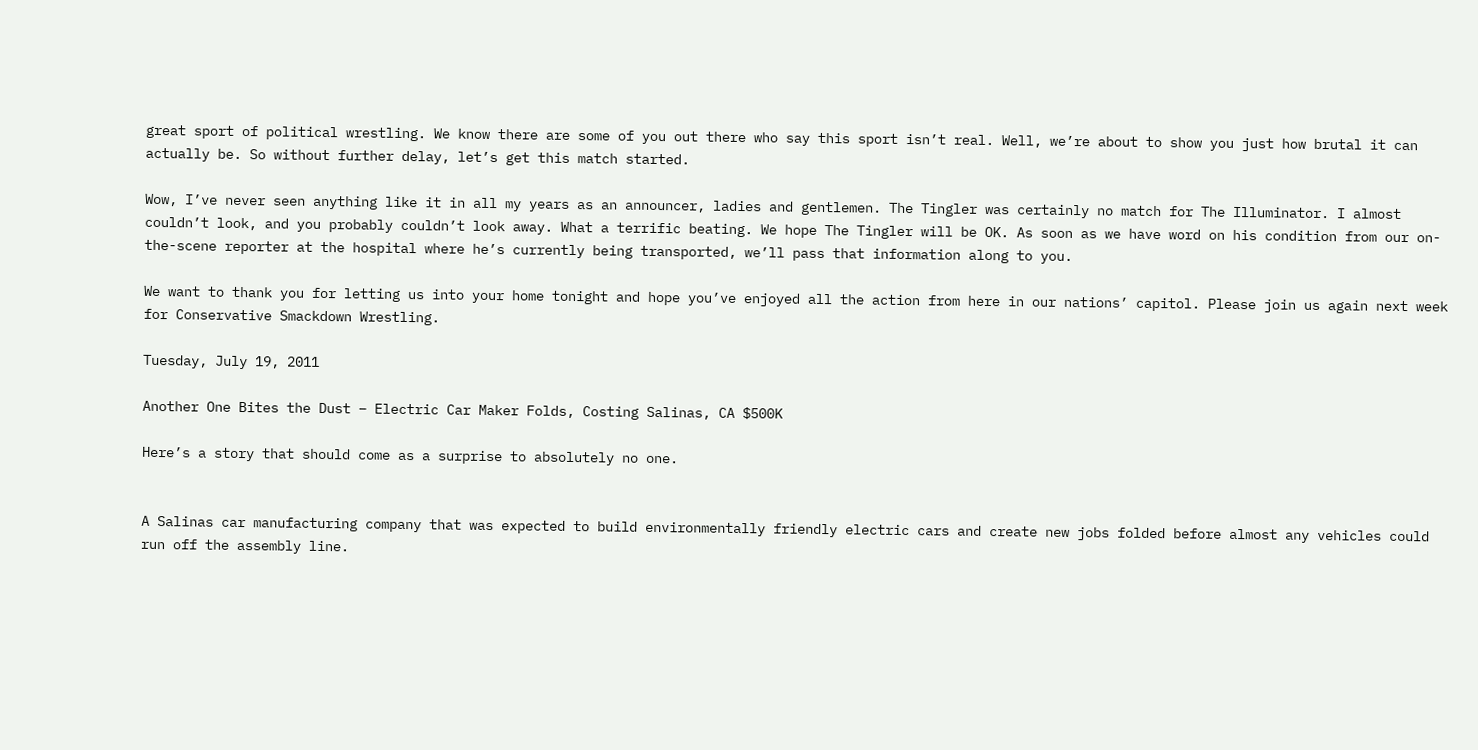great sport of political wrestling. We know there are some of you out there who say this sport isn’t real. Well, we’re about to show you just how brutal it can actually be. So without further delay, let’s get this match started.

Wow, I’ve never seen anything like it in all my years as an announcer, ladies and gentlemen. The Tingler was certainly no match for The Illuminator. I almost couldn’t look, and you probably couldn’t look away. What a terrific beating. We hope The Tingler will be OK. As soon as we have word on his condition from our on-the-scene reporter at the hospital where he’s currently being transported, we’ll pass that information along to you.

We want to thank you for letting us into your home tonight and hope you’ve enjoyed all the action from here in our nations’ capitol. Please join us again next week for Conservative Smackdown Wrestling.

Tuesday, July 19, 2011

Another One Bites the Dust – Electric Car Maker Folds, Costing Salinas, CA $500K

Here’s a story that should come as a surprise to absolutely no one.


A Salinas car manufacturing company that was expected to build environmentally friendly electric cars and create new jobs folded before almost any vehicles could run off the assembly line.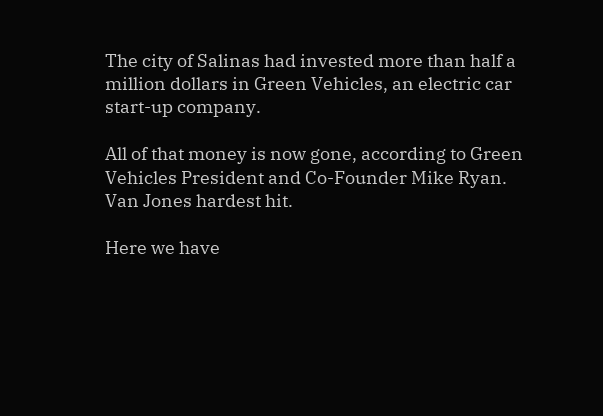The city of Salinas had invested more than half a million dollars in Green Vehicles, an electric car start-up company.

All of that money is now gone, according to Green Vehicles President and Co-Founder Mike Ryan.
Van Jones hardest hit.

Here we have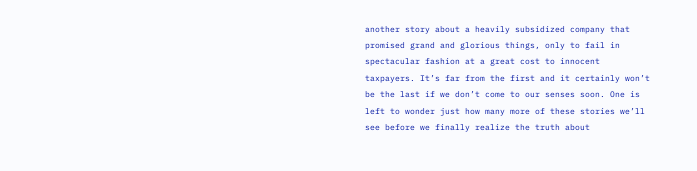another story about a heavily subsidized company that promised grand and glorious things, only to fail in spectacular fashion at a great cost to innocent taxpayers. It’s far from the first and it certainly won’t be the last if we don’t come to our senses soon. One is left to wonder just how many more of these stories we’ll see before we finally realize the truth about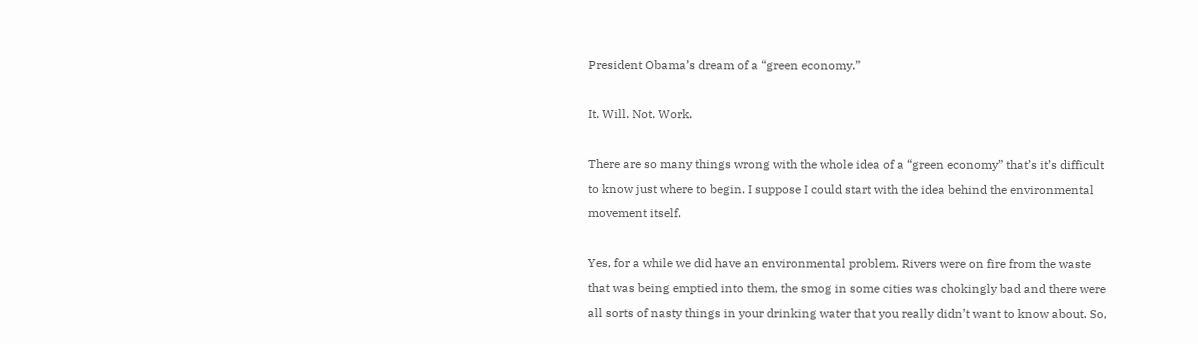President Obama’s dream of a “green economy.”

It. Will. Not. Work.

There are so many things wrong with the whole idea of a “green economy” that’s it’s difficult to know just where to begin. I suppose I could start with the idea behind the environmental movement itself.

Yes, for a while we did have an environmental problem. Rivers were on fire from the waste that was being emptied into them, the smog in some cities was chokingly bad and there were all sorts of nasty things in your drinking water that you really didn’t want to know about. So,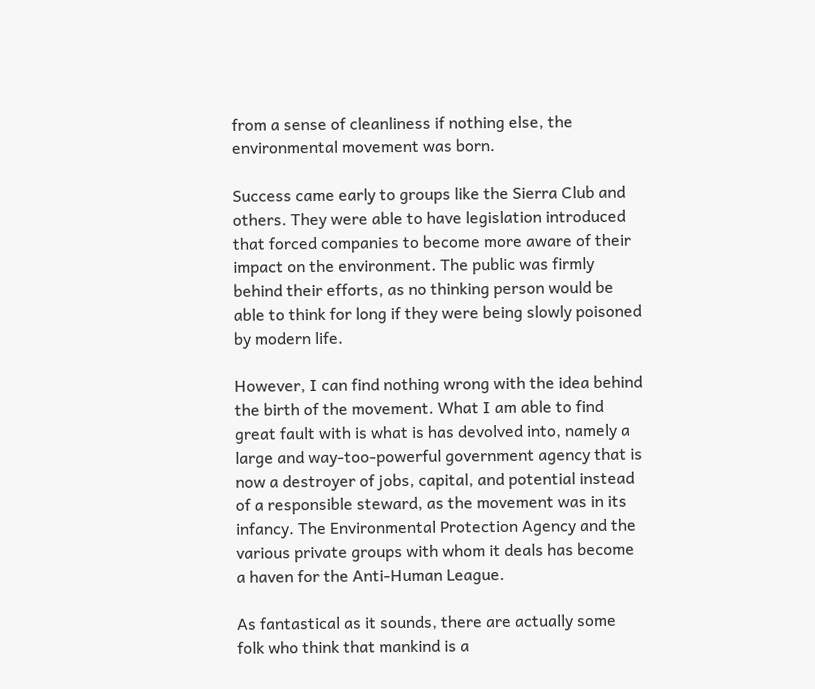from a sense of cleanliness if nothing else, the environmental movement was born.

Success came early to groups like the Sierra Club and others. They were able to have legislation introduced that forced companies to become more aware of their impact on the environment. The public was firmly behind their efforts, as no thinking person would be able to think for long if they were being slowly poisoned by modern life.

However, I can find nothing wrong with the idea behind the birth of the movement. What I am able to find great fault with is what is has devolved into, namely a large and way-too-powerful government agency that is now a destroyer of jobs, capital, and potential instead of a responsible steward, as the movement was in its infancy. The Environmental Protection Agency and the various private groups with whom it deals has become a haven for the Anti-Human League.

As fantastical as it sounds, there are actually some folk who think that mankind is a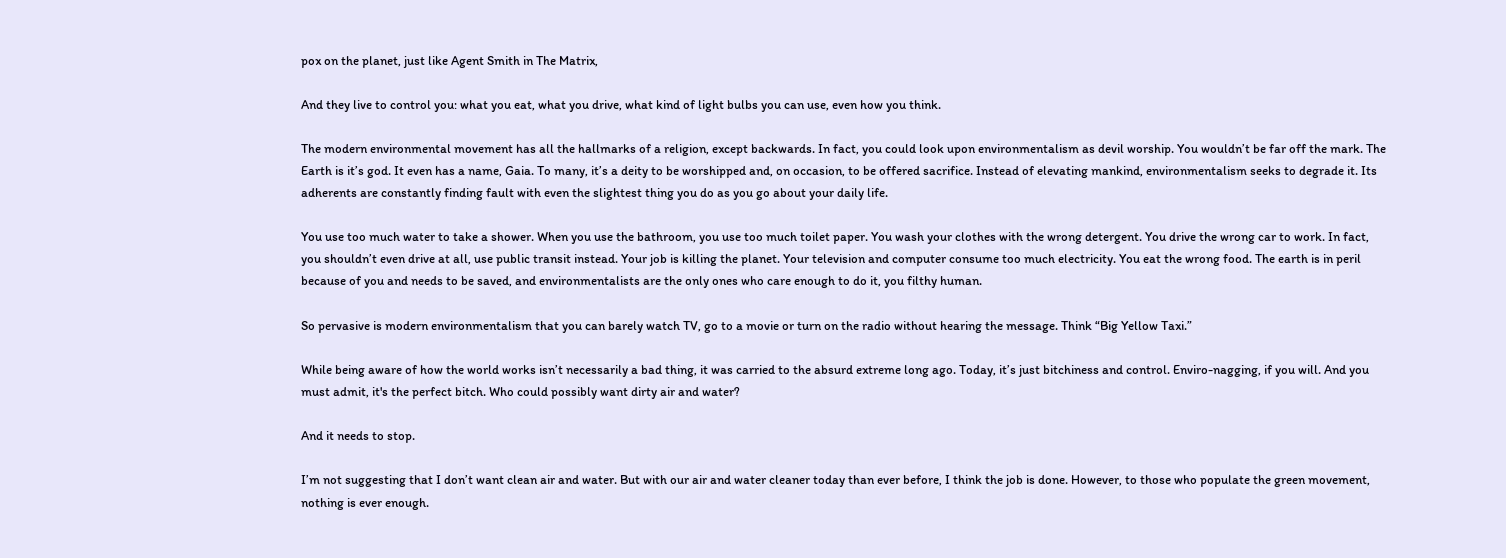pox on the planet, just like Agent Smith in The Matrix,

And they live to control you: what you eat, what you drive, what kind of light bulbs you can use, even how you think.

The modern environmental movement has all the hallmarks of a religion, except backwards. In fact, you could look upon environmentalism as devil worship. You wouldn’t be far off the mark. The Earth is it’s god. It even has a name, Gaia. To many, it’s a deity to be worshipped and, on occasion, to be offered sacrifice. Instead of elevating mankind, environmentalism seeks to degrade it. Its adherents are constantly finding fault with even the slightest thing you do as you go about your daily life.

You use too much water to take a shower. When you use the bathroom, you use too much toilet paper. You wash your clothes with the wrong detergent. You drive the wrong car to work. In fact, you shouldn’t even drive at all, use public transit instead. Your job is killing the planet. Your television and computer consume too much electricity. You eat the wrong food. The earth is in peril because of you and needs to be saved, and environmentalists are the only ones who care enough to do it, you filthy human.

So pervasive is modern environmentalism that you can barely watch TV, go to a movie or turn on the radio without hearing the message. Think “Big Yellow Taxi.”

While being aware of how the world works isn’t necessarily a bad thing, it was carried to the absurd extreme long ago. Today, it’s just bitchiness and control. Enviro-nagging, if you will. And you must admit, it's the perfect bitch. Who could possibly want dirty air and water?

And it needs to stop.

I’m not suggesting that I don’t want clean air and water. But with our air and water cleaner today than ever before, I think the job is done. However, to those who populate the green movement, nothing is ever enough.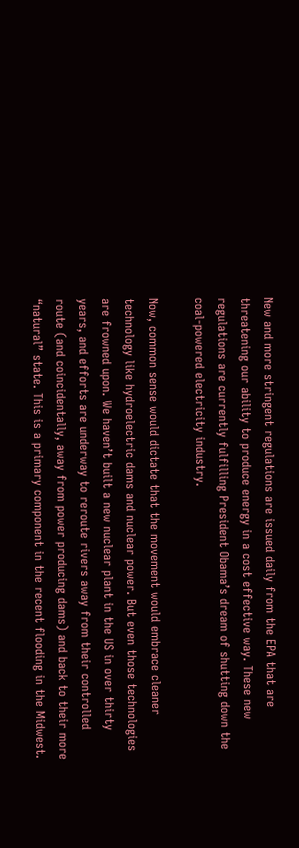New and more stringent regulations are issued daily from the EPA that are threatening our ability to produce energy in a cost effective way. These new regulations are currently fulfilling President Obama’s dream of shutting down the coal-powered electricity industry.

Now, common sense would dictate that the movement would embrace cleaner technology like hydroelectric dams and nuclear power. But even those technologies are frowned upon. We haven’t built a new nuclear plant in the US in over thirty years, and efforts are underway to reroute rivers away from their controlled route (and coincidentally, away from power producing dams) and back to their more “natural” state. This is a primary component in the recent flooding in the Midwest.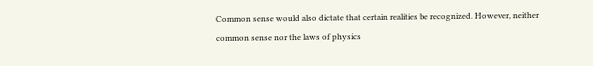Common sense would also dictate that certain realities be recognized. However, neither common sense nor the laws of physics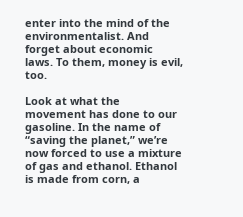enter into the mind of the environmentalist. And forget about economic laws. To them, money is evil, too.

Look at what the movement has done to our gasoline. In the name of “saving the planet,” we’re now forced to use a mixture of gas and ethanol. Ethanol is made from corn, a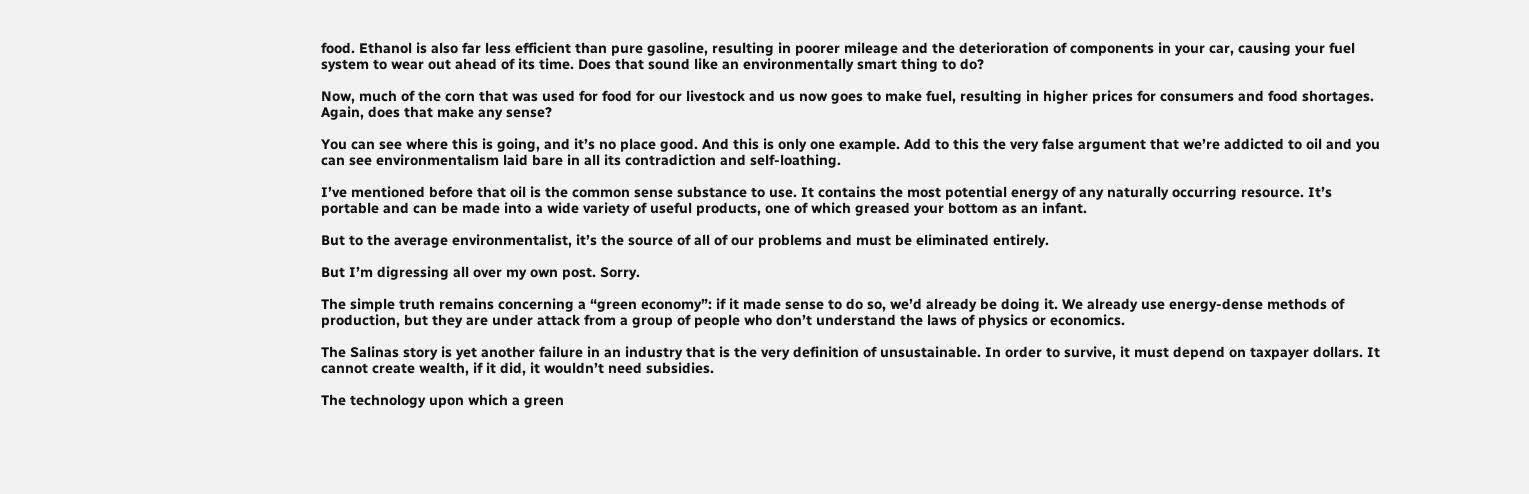food. Ethanol is also far less efficient than pure gasoline, resulting in poorer mileage and the deterioration of components in your car, causing your fuel system to wear out ahead of its time. Does that sound like an environmentally smart thing to do?

Now, much of the corn that was used for food for our livestock and us now goes to make fuel, resulting in higher prices for consumers and food shortages. Again, does that make any sense?

You can see where this is going, and it’s no place good. And this is only one example. Add to this the very false argument that we’re addicted to oil and you can see environmentalism laid bare in all its contradiction and self-loathing.

I’ve mentioned before that oil is the common sense substance to use. It contains the most potential energy of any naturally occurring resource. It’s portable and can be made into a wide variety of useful products, one of which greased your bottom as an infant.

But to the average environmentalist, it’s the source of all of our problems and must be eliminated entirely.

But I’m digressing all over my own post. Sorry.

The simple truth remains concerning a “green economy”: if it made sense to do so, we’d already be doing it. We already use energy-dense methods of production, but they are under attack from a group of people who don’t understand the laws of physics or economics.

The Salinas story is yet another failure in an industry that is the very definition of unsustainable. In order to survive, it must depend on taxpayer dollars. It cannot create wealth, if it did, it wouldn’t need subsidies.

The technology upon which a green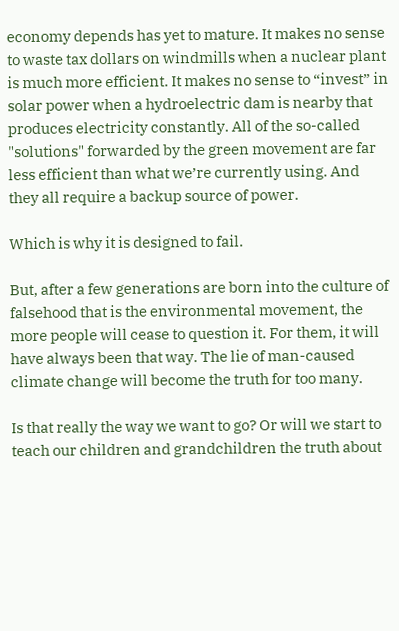economy depends has yet to mature. It makes no sense to waste tax dollars on windmills when a nuclear plant is much more efficient. It makes no sense to “invest” in solar power when a hydroelectric dam is nearby that produces electricity constantly. All of the so-called "solutions" forwarded by the green movement are far less efficient than what we’re currently using. And they all require a backup source of power.

Which is why it is designed to fail.

But, after a few generations are born into the culture of falsehood that is the environmental movement, the more people will cease to question it. For them, it will have always been that way. The lie of man-caused climate change will become the truth for too many.

Is that really the way we want to go? Or will we start to teach our children and grandchildren the truth about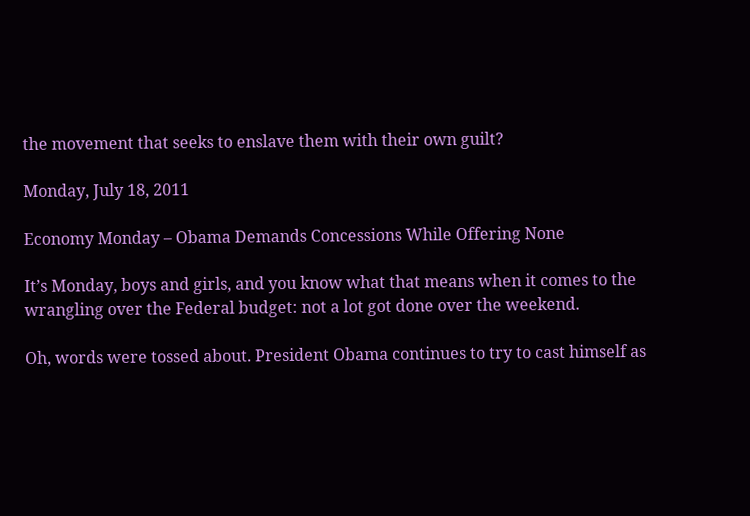the movement that seeks to enslave them with their own guilt?

Monday, July 18, 2011

Economy Monday – Obama Demands Concessions While Offering None

It’s Monday, boys and girls, and you know what that means when it comes to the wrangling over the Federal budget: not a lot got done over the weekend.

Oh, words were tossed about. President Obama continues to try to cast himself as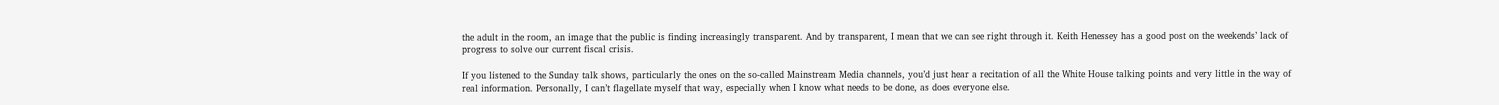the adult in the room, an image that the public is finding increasingly transparent. And by transparent, I mean that we can see right through it. Keith Henessey has a good post on the weekends’ lack of progress to solve our current fiscal crisis.

If you listened to the Sunday talk shows, particularly the ones on the so-called Mainstream Media channels, you’d just hear a recitation of all the White House talking points and very little in the way of real information. Personally, I can’t flagellate myself that way, especially when I know what needs to be done, as does everyone else.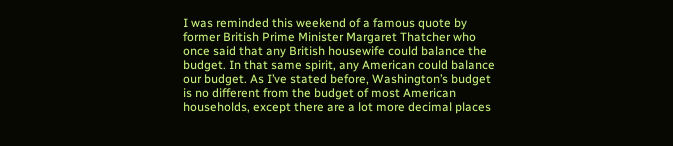I was reminded this weekend of a famous quote by former British Prime Minister Margaret Thatcher who once said that any British housewife could balance the budget. In that same spirit, any American could balance our budget. As I’ve stated before, Washington’s budget is no different from the budget of most American households, except there are a lot more decimal places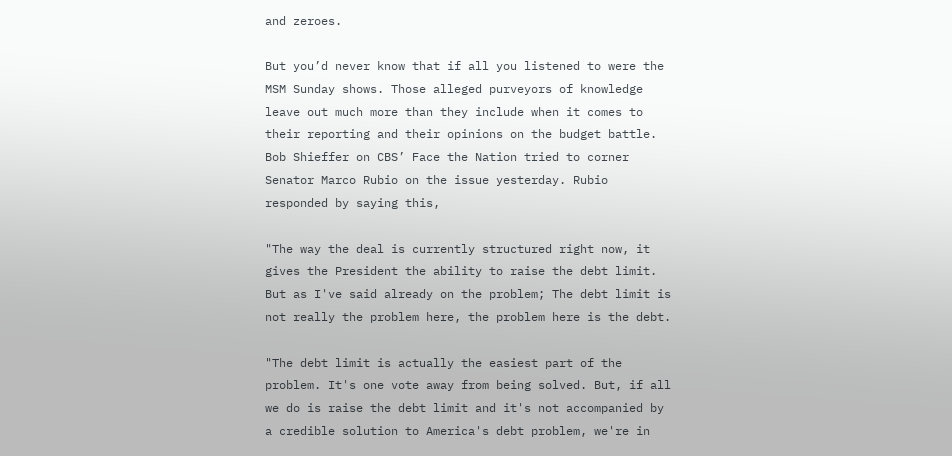and zeroes.

But you’d never know that if all you listened to were the MSM Sunday shows. Those alleged purveyors of knowledge leave out much more than they include when it comes to their reporting and their opinions on the budget battle. Bob Shieffer on CBS’ Face the Nation tried to corner Senator Marco Rubio on the issue yesterday. Rubio responded by saying this,

"The way the deal is currently structured right now, it gives the President the ability to raise the debt limit. But as I've said already on the problem; The debt limit is not really the problem here, the problem here is the debt.

"The debt limit is actually the easiest part of the problem. It's one vote away from being solved. But, if all we do is raise the debt limit and it's not accompanied by a credible solution to America's debt problem, we're in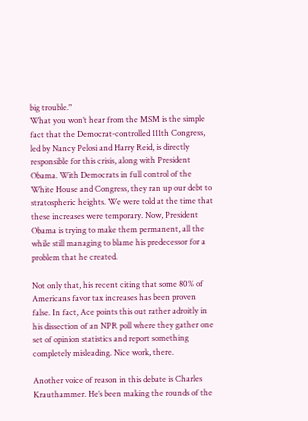big trouble."
What you won’t hear from the MSM is the simple fact that the Democrat-controlled 111th Congress, led by Nancy Pelosi and Harry Reid, is directly responsible for this crisis, along with President Obama. With Democrats in full control of the White House and Congress, they ran up our debt to stratospheric heights. We were told at the time that these increases were temporary. Now, President Obama is trying to make them permanent, all the while still managing to blame his predecessor for a problem that he created.

Not only that, his recent citing that some 80% of Americans favor tax increases has been proven false. In fact, Ace points this out rather adroitly in his dissection of an NPR poll where they gather one set of opinion statistics and report something completely misleading. Nice work, there.

Another voice of reason in this debate is Charles Krauthammer. He’s been making the rounds of the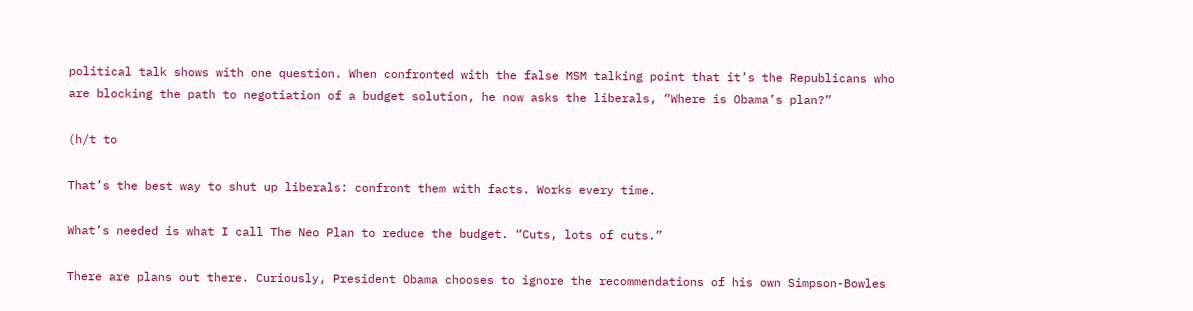political talk shows with one question. When confronted with the false MSM talking point that it’s the Republicans who are blocking the path to negotiation of a budget solution, he now asks the liberals, “Where is Obama’s plan?”

(h/t to

That’s the best way to shut up liberals: confront them with facts. Works every time.

What’s needed is what I call The Neo Plan to reduce the budget. “Cuts, lots of cuts.”

There are plans out there. Curiously, President Obama chooses to ignore the recommendations of his own Simpson-Bowles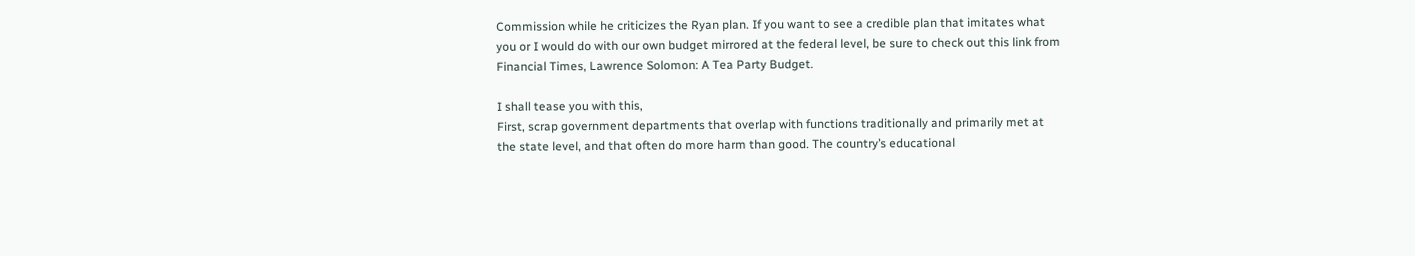Commission while he criticizes the Ryan plan. If you want to see a credible plan that imitates what you or I would do with our own budget mirrored at the federal level, be sure to check out this link from Financial Times, Lawrence Solomon: A Tea Party Budget.

I shall tease you with this,
First, scrap government departments that overlap with functions traditionally and primarily met at the state level, and that often do more harm than good. The country’s educational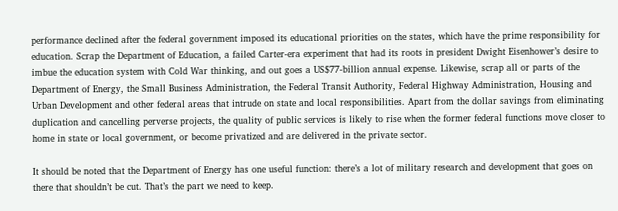performance declined after the federal government imposed its educational priorities on the states, which have the prime responsibility for education. Scrap the Department of Education, a failed Carter-era experiment that had its roots in president Dwight Eisenhower’s desire to imbue the education system with Cold War thinking, and out goes a US$77-billion annual expense. Likewise, scrap all or parts of the Department of Energy, the Small Business Administration, the Federal Transit Authority, Federal Highway Administration, Housing and Urban Development and other federal areas that intrude on state and local responsibilities. Apart from the dollar savings from eliminating duplication and cancelling perverse projects, the quality of public services is likely to rise when the former federal functions move closer to home in state or local government, or become privatized and are delivered in the private sector.

It should be noted that the Department of Energy has one useful function: there’s a lot of military research and development that goes on there that shouldn’t be cut. That’s the part we need to keep.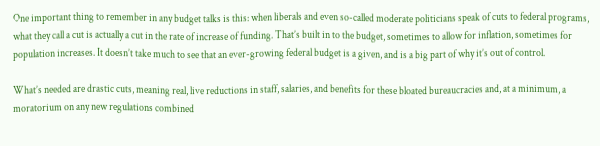One important thing to remember in any budget talks is this: when liberals and even so-called moderate politicians speak of cuts to federal programs, what they call a cut is actually a cut in the rate of increase of funding. That’s built in to the budget, sometimes to allow for inflation, sometimes for population increases. It doesn’t take much to see that an ever-growing federal budget is a given, and is a big part of why it’s out of control.

What’s needed are drastic cuts, meaning real, live reductions in staff, salaries, and benefits for these bloated bureaucracies and, at a minimum, a moratorium on any new regulations combined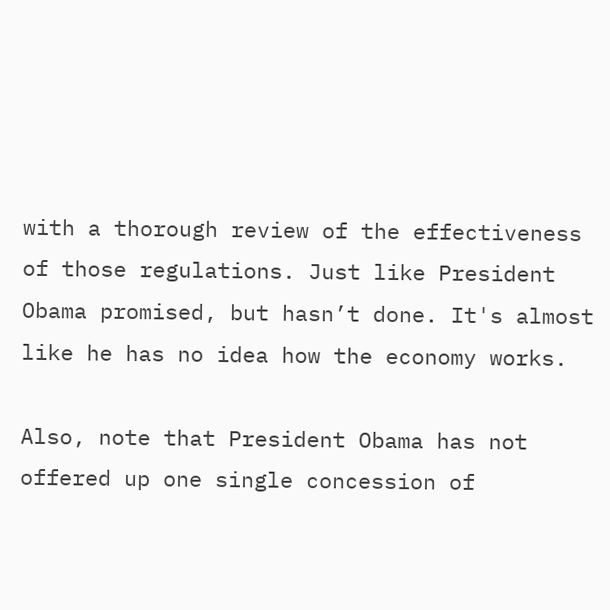with a thorough review of the effectiveness of those regulations. Just like President Obama promised, but hasn’t done. It's almost like he has no idea how the economy works.

Also, note that President Obama has not offered up one single concession of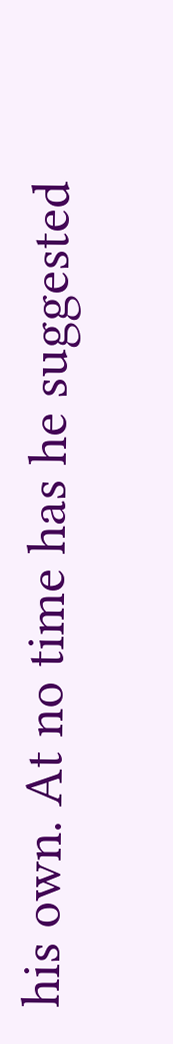his own. At no time has he suggested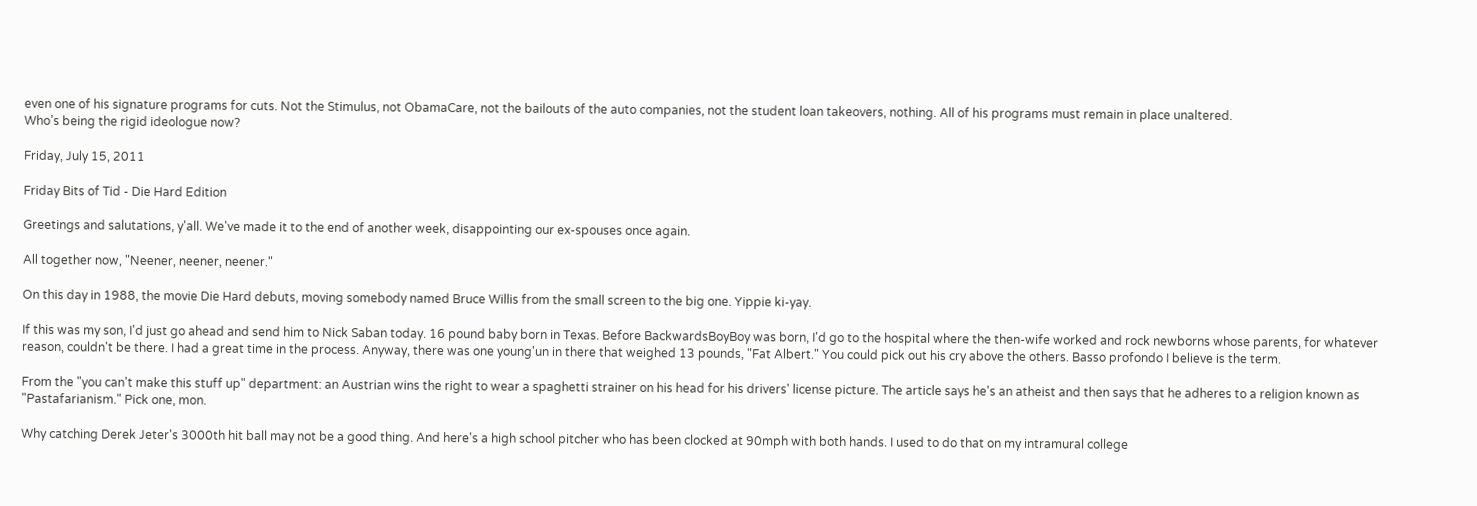even one of his signature programs for cuts. Not the Stimulus, not ObamaCare, not the bailouts of the auto companies, not the student loan takeovers, nothing. All of his programs must remain in place unaltered.
Who’s being the rigid ideologue now?

Friday, July 15, 2011

Friday Bits of Tid - Die Hard Edition

Greetings and salutations, y'all. We've made it to the end of another week, disappointing our ex-spouses once again.

All together now, "Neener, neener, neener."

On this day in 1988, the movie Die Hard debuts, moving somebody named Bruce Willis from the small screen to the big one. Yippie ki-yay.

If this was my son, I'd just go ahead and send him to Nick Saban today. 16 pound baby born in Texas. Before BackwardsBoyBoy was born, I'd go to the hospital where the then-wife worked and rock newborns whose parents, for whatever reason, couldn't be there. I had a great time in the process. Anyway, there was one young'un in there that weighed 13 pounds, "Fat Albert." You could pick out his cry above the others. Basso profondo I believe is the term.

From the "you can't make this stuff up" department: an Austrian wins the right to wear a spaghetti strainer on his head for his drivers' license picture. The article says he's an atheist and then says that he adheres to a religion known as "Pastafarianism." Pick one, mon.

Why catching Derek Jeter's 3000th hit ball may not be a good thing. And here's a high school pitcher who has been clocked at 90mph with both hands. I used to do that on my intramural college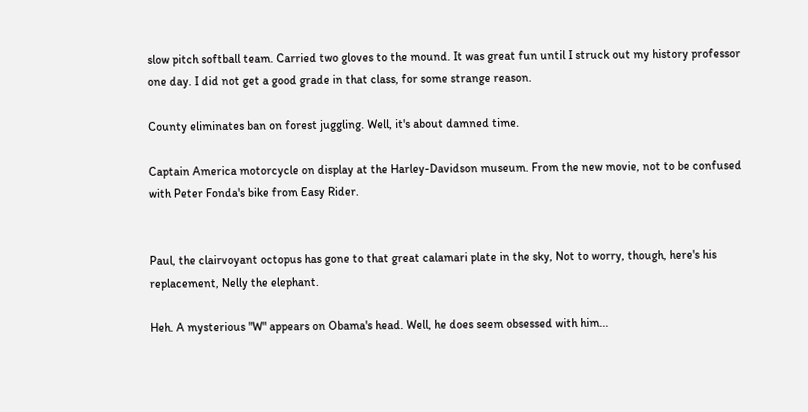slow pitch softball team. Carried two gloves to the mound. It was great fun until I struck out my history professor one day. I did not get a good grade in that class, for some strange reason.

County eliminates ban on forest juggling. Well, it's about damned time.

Captain America motorcycle on display at the Harley-Davidson museum. From the new movie, not to be confused with Peter Fonda's bike from Easy Rider.


Paul, the clairvoyant octopus has gone to that great calamari plate in the sky, Not to worry, though, here's his replacement, Nelly the elephant.

Heh. A mysterious "W" appears on Obama's head. Well, he does seem obsessed with him...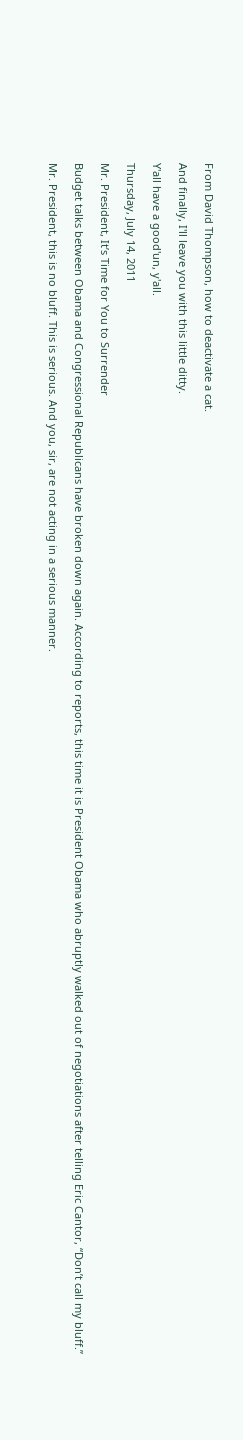From David Thompson, how to deactivate a cat.

And finally, I'll leave you with this little ditty.

Y'all have a good'un, y'all.

Thursday, July 14, 2011

Mr. President, It’s Time for You to Surrender

Budget talks between Obama and Congressional Republicans have broken down again. According to reports, this time it is President Obama who abruptly walked out of negotiations after telling Eric Cantor, “Don’t call my bluff.”

Mr. President, this is no bluff. This is serious. And you, sir, are not acting in a serious manner.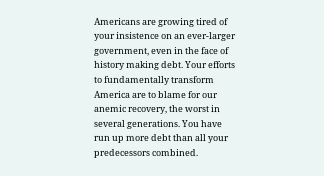Americans are growing tired of your insistence on an ever-larger government, even in the face of history making debt. Your efforts to fundamentally transform America are to blame for our anemic recovery, the worst in several generations. You have run up more debt than all your predecessors combined.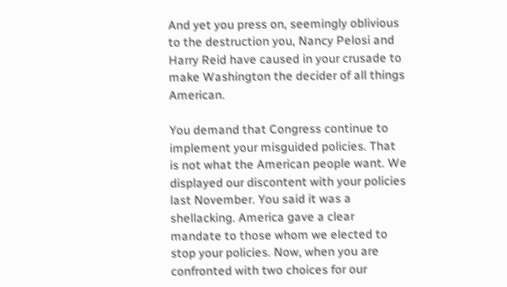And yet you press on, seemingly oblivious to the destruction you, Nancy Pelosi and Harry Reid have caused in your crusade to make Washington the decider of all things American.

You demand that Congress continue to implement your misguided policies. That is not what the American people want. We displayed our discontent with your policies last November. You said it was a shellacking. America gave a clear mandate to those whom we elected to stop your policies. Now, when you are confronted with two choices for our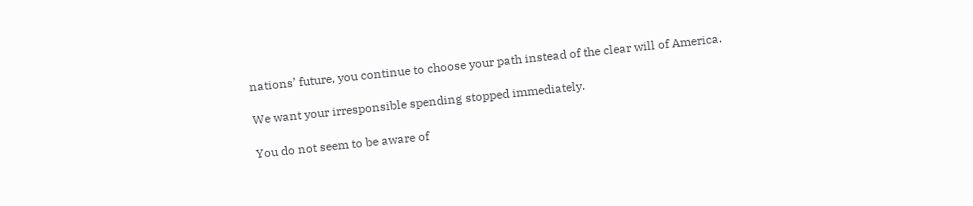nations’ future, you continue to choose your path instead of the clear will of America.

We want your irresponsible spending stopped immediately.

You do not seem to be aware of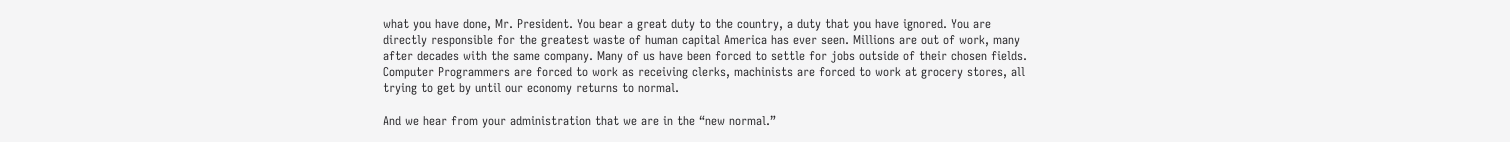what you have done, Mr. President. You bear a great duty to the country, a duty that you have ignored. You are directly responsible for the greatest waste of human capital America has ever seen. Millions are out of work, many after decades with the same company. Many of us have been forced to settle for jobs outside of their chosen fields. Computer Programmers are forced to work as receiving clerks, machinists are forced to work at grocery stores, all trying to get by until our economy returns to normal.

And we hear from your administration that we are in the “new normal.”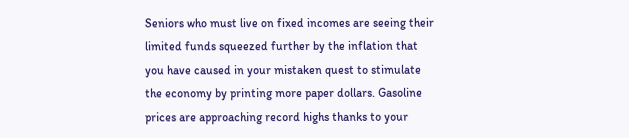Seniors who must live on fixed incomes are seeing their limited funds squeezed further by the inflation that you have caused in your mistaken quest to stimulate the economy by printing more paper dollars. Gasoline prices are approaching record highs thanks to your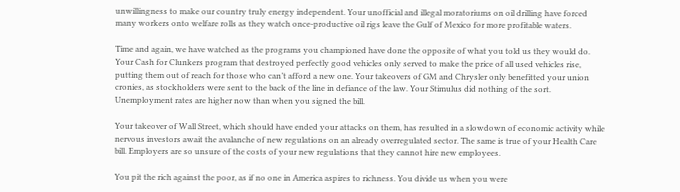unwillingness to make our country truly energy independent. Your unofficial and illegal moratoriums on oil drilling have forced many workers onto welfare rolls as they watch once-productive oil rigs leave the Gulf of Mexico for more profitable waters.

Time and again, we have watched as the programs you championed have done the opposite of what you told us they would do. Your Cash for Clunkers program that destroyed perfectly good vehicles only served to make the price of all used vehicles rise, putting them out of reach for those who can’t afford a new one. Your takeovers of GM and Chrysler only benefitted your union cronies, as stockholders were sent to the back of the line in defiance of the law. Your Stimulus did nothing of the sort. Unemployment rates are higher now than when you signed the bill.

Your takeover of Wall Street, which should have ended your attacks on them, has resulted in a slowdown of economic activity while nervous investors await the avalanche of new regulations on an already overregulated sector. The same is true of your Health Care bill. Employers are so unsure of the costs of your new regulations that they cannot hire new employees.

You pit the rich against the poor, as if no one in America aspires to richness. You divide us when you were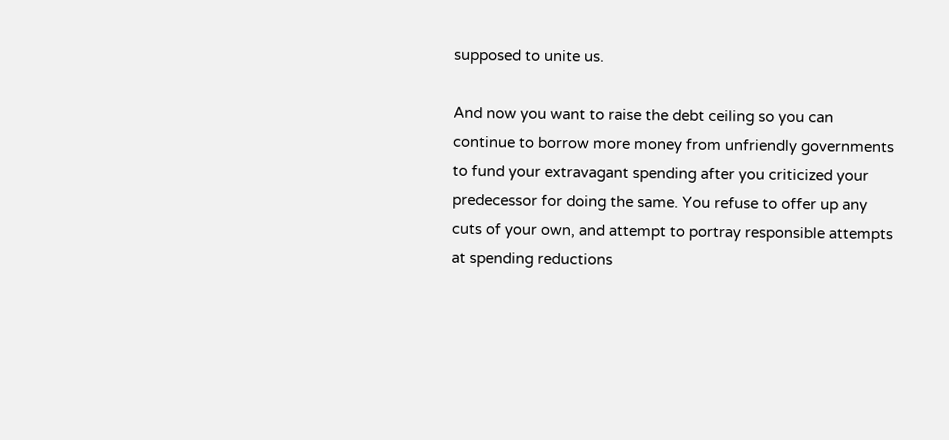supposed to unite us.

And now you want to raise the debt ceiling so you can continue to borrow more money from unfriendly governments to fund your extravagant spending after you criticized your predecessor for doing the same. You refuse to offer up any cuts of your own, and attempt to portray responsible attempts at spending reductions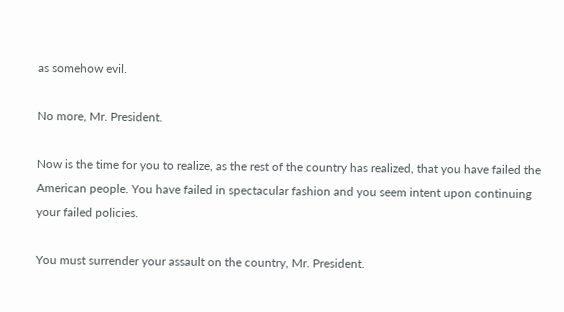as somehow evil.

No more, Mr. President.

Now is the time for you to realize, as the rest of the country has realized, that you have failed the American people. You have failed in spectacular fashion and you seem intent upon continuing your failed policies.

You must surrender your assault on the country, Mr. President.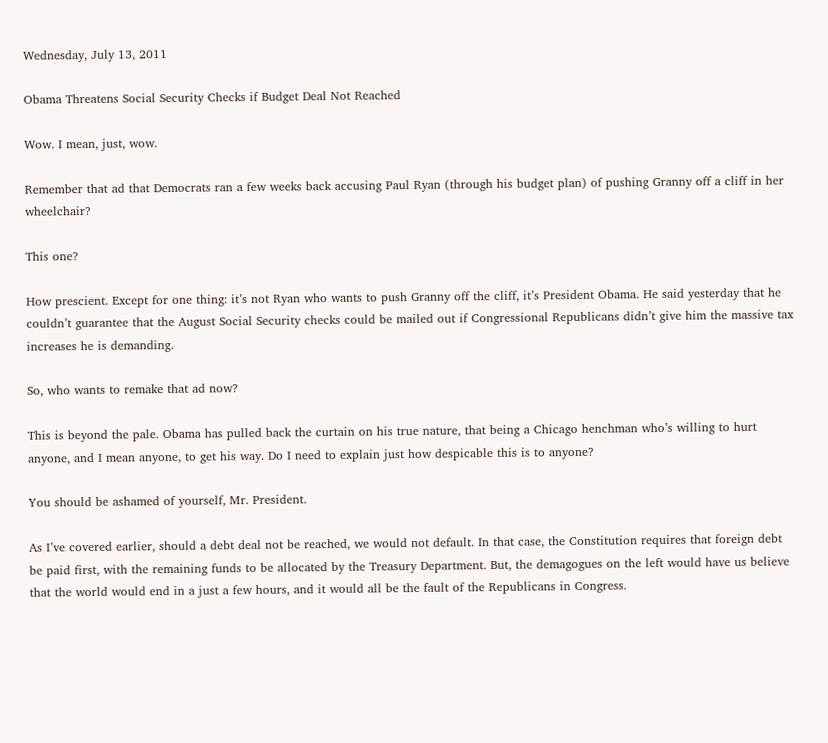Wednesday, July 13, 2011

Obama Threatens Social Security Checks if Budget Deal Not Reached

Wow. I mean, just, wow.

Remember that ad that Democrats ran a few weeks back accusing Paul Ryan (through his budget plan) of pushing Granny off a cliff in her wheelchair?

This one?

How prescient. Except for one thing: it’s not Ryan who wants to push Granny off the cliff, it’s President Obama. He said yesterday that he couldn’t guarantee that the August Social Security checks could be mailed out if Congressional Republicans didn’t give him the massive tax increases he is demanding.

So, who wants to remake that ad now?

This is beyond the pale. Obama has pulled back the curtain on his true nature, that being a Chicago henchman who’s willing to hurt anyone, and I mean anyone, to get his way. Do I need to explain just how despicable this is to anyone?

You should be ashamed of yourself, Mr. President.

As I’ve covered earlier, should a debt deal not be reached, we would not default. In that case, the Constitution requires that foreign debt be paid first, with the remaining funds to be allocated by the Treasury Department. But, the demagogues on the left would have us believe that the world would end in a just a few hours, and it would all be the fault of the Republicans in Congress.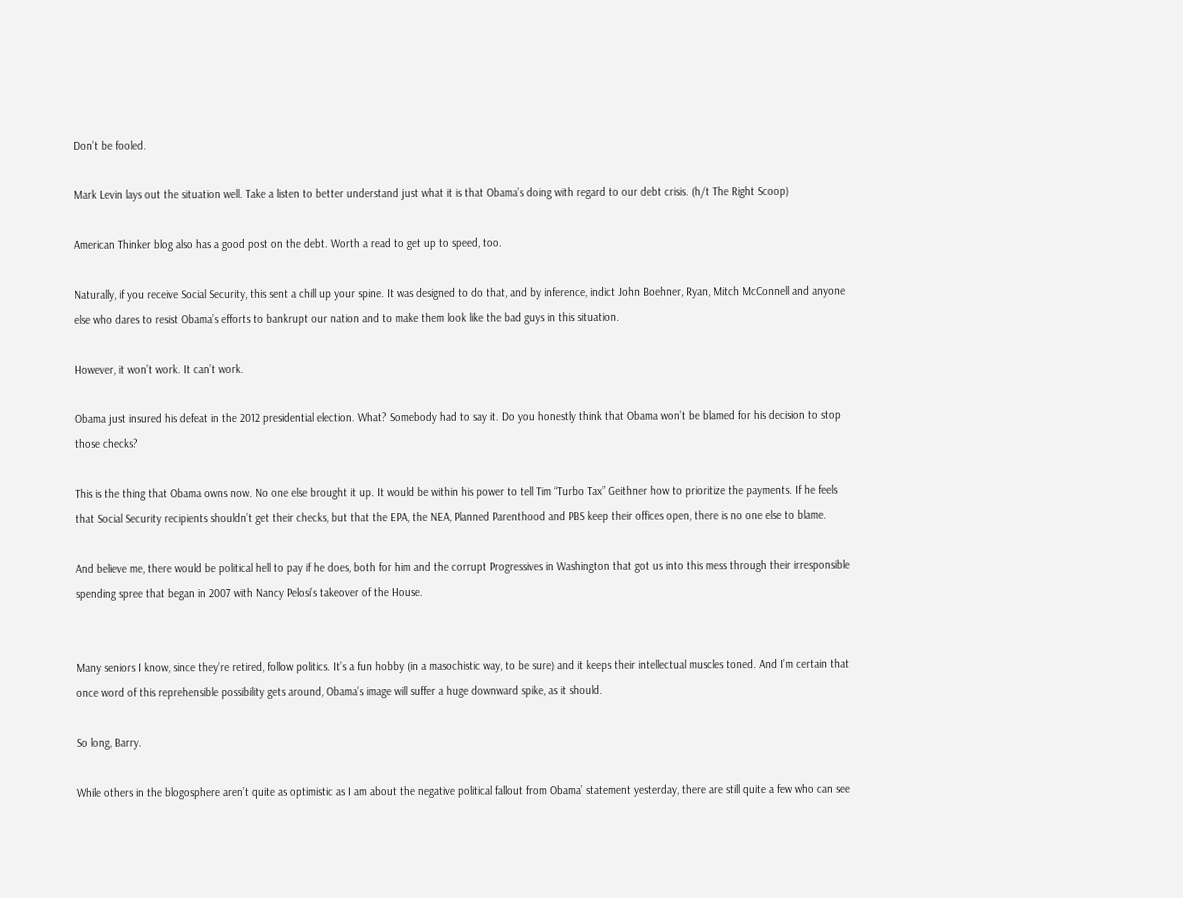Don’t be fooled.

Mark Levin lays out the situation well. Take a listen to better understand just what it is that Obama’s doing with regard to our debt crisis. (h/t The Right Scoop)

American Thinker blog also has a good post on the debt. Worth a read to get up to speed, too.

Naturally, if you receive Social Security, this sent a chill up your spine. It was designed to do that, and by inference, indict John Boehner, Ryan, Mitch McConnell and anyone else who dares to resist Obama’s efforts to bankrupt our nation and to make them look like the bad guys in this situation.

However, it won’t work. It can’t work.

Obama just insured his defeat in the 2012 presidential election. What? Somebody had to say it. Do you honestly think that Obama won’t be blamed for his decision to stop those checks?

This is the thing that Obama owns now. No one else brought it up. It would be within his power to tell Tim “Turbo Tax” Geithner how to prioritize the payments. If he feels that Social Security recipients shouldn’t get their checks, but that the EPA, the NEA, Planned Parenthood and PBS keep their offices open, there is no one else to blame.

And believe me, there would be political hell to pay if he does, both for him and the corrupt Progressives in Washington that got us into this mess through their irresponsible spending spree that began in 2007 with Nancy Pelosi’s takeover of the House.


Many seniors I know, since they’re retired, follow politics. It’s a fun hobby (in a masochistic way, to be sure) and it keeps their intellectual muscles toned. And I’m certain that once word of this reprehensible possibility gets around, Obama’s image will suffer a huge downward spike, as it should.

So long, Barry.

While others in the blogosphere aren’t quite as optimistic as I am about the negative political fallout from Obama’ statement yesterday, there are still quite a few who can see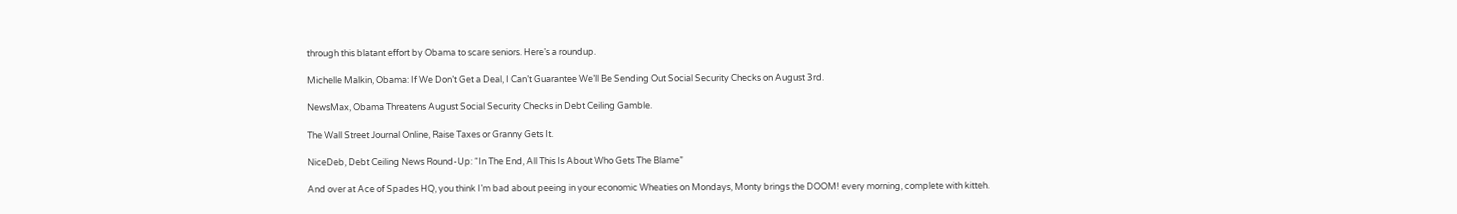through this blatant effort by Obama to scare seniors. Here’s a roundup.

Michelle Malkin, Obama: If We Don’t Get a Deal, I Can’t Guarantee We’ll Be Sending Out Social Security Checks on August 3rd.

NewsMax, Obama Threatens August Social Security Checks in Debt Ceiling Gamble.

The Wall Street Journal Online, Raise Taxes or Granny Gets It.

NiceDeb, Debt Ceiling News Round-Up: “In The End, All This Is About Who Gets The Blame”

And over at Ace of Spades HQ, you think I’m bad about peeing in your economic Wheaties on Mondays, Monty brings the DOOM! every morning, complete with kitteh.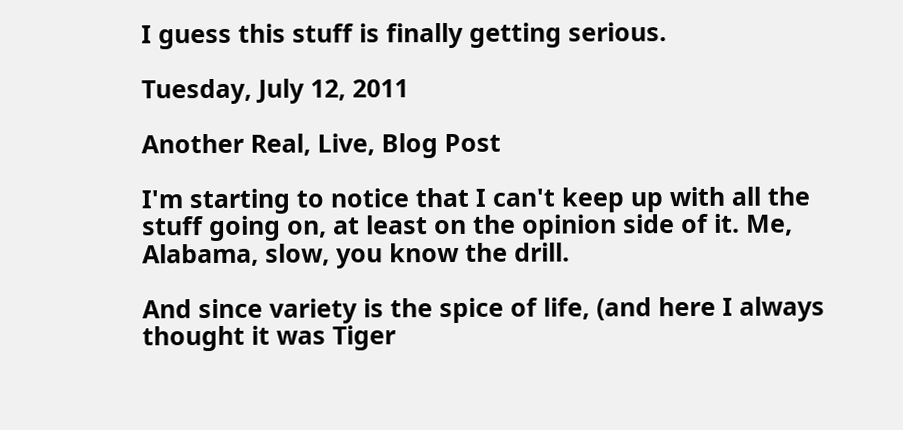I guess this stuff is finally getting serious.

Tuesday, July 12, 2011

Another Real, Live, Blog Post

I'm starting to notice that I can't keep up with all the stuff going on, at least on the opinion side of it. Me, Alabama, slow, you know the drill.

And since variety is the spice of life, (and here I always thought it was Tiger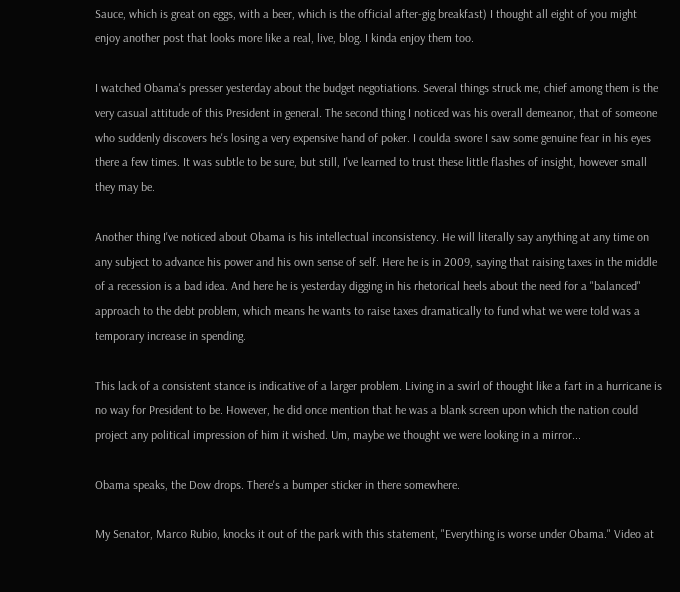Sauce, which is great on eggs, with a beer, which is the official after-gig breakfast) I thought all eight of you might enjoy another post that looks more like a real, live, blog. I kinda enjoy them too.

I watched Obama's presser yesterday about the budget negotiations. Several things struck me, chief among them is the very casual attitude of this President in general. The second thing I noticed was his overall demeanor, that of someone who suddenly discovers he's losing a very expensive hand of poker. I coulda swore I saw some genuine fear in his eyes there a few times. It was subtle to be sure, but still, I've learned to trust these little flashes of insight, however small they may be.

Another thing I've noticed about Obama is his intellectual inconsistency. He will literally say anything at any time on any subject to advance his power and his own sense of self. Here he is in 2009, saying that raising taxes in the middle of a recession is a bad idea. And here he is yesterday digging in his rhetorical heels about the need for a "balanced" approach to the debt problem, which means he wants to raise taxes dramatically to fund what we were told was a temporary increase in spending.

This lack of a consistent stance is indicative of a larger problem. Living in a swirl of thought like a fart in a hurricane is no way for President to be. However, he did once mention that he was a blank screen upon which the nation could project any political impression of him it wished. Um, maybe we thought we were looking in a mirror...

Obama speaks, the Dow drops. There's a bumper sticker in there somewhere.

My Senator, Marco Rubio, knocks it out of the park with this statement, "Everything is worse under Obama." Video at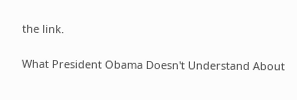the link.

What President Obama Doesn't Understand About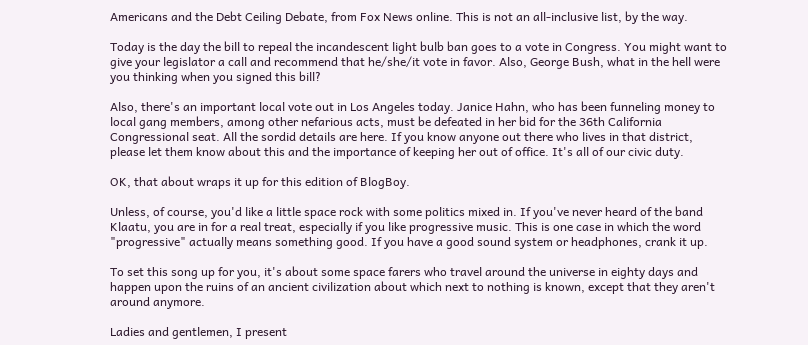Americans and the Debt Ceiling Debate, from Fox News online. This is not an all-inclusive list, by the way.

Today is the day the bill to repeal the incandescent light bulb ban goes to a vote in Congress. You might want to give your legislator a call and recommend that he/she/it vote in favor. Also, George Bush, what in the hell were you thinking when you signed this bill?

Also, there's an important local vote out in Los Angeles today. Janice Hahn, who has been funneling money to local gang members, among other nefarious acts, must be defeated in her bid for the 36th California Congressional seat. All the sordid details are here. If you know anyone out there who lives in that district, please let them know about this and the importance of keeping her out of office. It's all of our civic duty.

OK, that about wraps it up for this edition of BlogBoy.

Unless, of course, you'd like a little space rock with some politics mixed in. If you've never heard of the band Klaatu, you are in for a real treat, especially if you like progressive music. This is one case in which the word "progressive" actually means something good. If you have a good sound system or headphones, crank it up.

To set this song up for you, it's about some space farers who travel around the universe in eighty days and happen upon the ruins of an ancient civilization about which next to nothing is known, except that they aren't around anymore.

Ladies and gentlemen, I present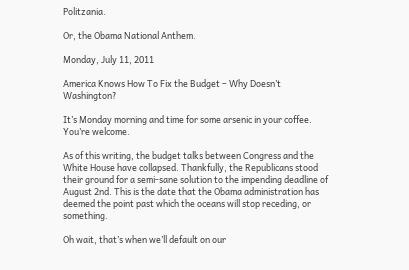Politzania.

Or, the Obama National Anthem.

Monday, July 11, 2011

America Knows How To Fix the Budget – Why Doesn’t Washington?

It’s Monday morning and time for some arsenic in your coffee. You’re welcome.

As of this writing, the budget talks between Congress and the White House have collapsed. Thankfully, the Republicans stood their ground for a semi-sane solution to the impending deadline of August 2nd. This is the date that the Obama administration has deemed the point past which the oceans will stop receding, or something.

Oh wait, that’s when we’ll default on our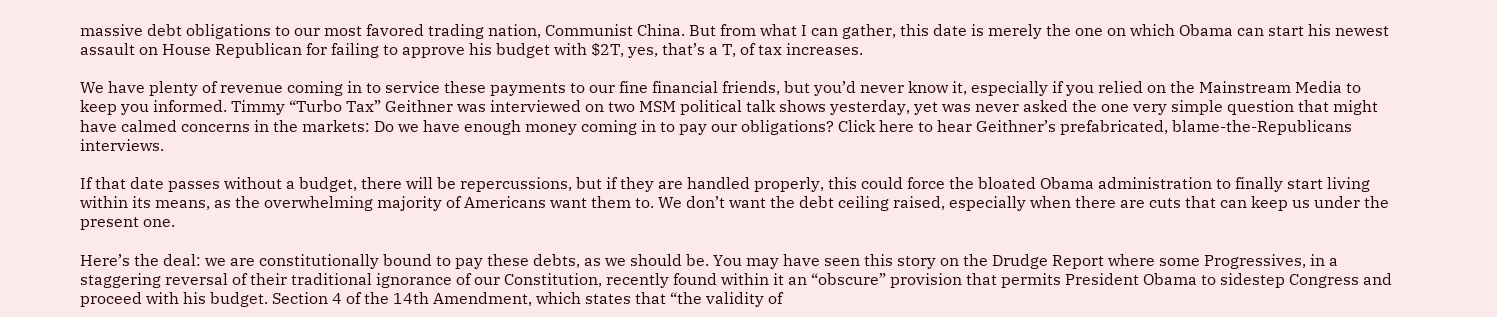massive debt obligations to our most favored trading nation, Communist China. But from what I can gather, this date is merely the one on which Obama can start his newest assault on House Republican for failing to approve his budget with $2T, yes, that’s a T, of tax increases.

We have plenty of revenue coming in to service these payments to our fine financial friends, but you’d never know it, especially if you relied on the Mainstream Media to keep you informed. Timmy “Turbo Tax” Geithner was interviewed on two MSM political talk shows yesterday, yet was never asked the one very simple question that might have calmed concerns in the markets: Do we have enough money coming in to pay our obligations? Click here to hear Geithner’s prefabricated, blame-the-Republicans interviews.

If that date passes without a budget, there will be repercussions, but if they are handled properly, this could force the bloated Obama administration to finally start living within its means, as the overwhelming majority of Americans want them to. We don’t want the debt ceiling raised, especially when there are cuts that can keep us under the present one.

Here’s the deal: we are constitutionally bound to pay these debts, as we should be. You may have seen this story on the Drudge Report where some Progressives, in a staggering reversal of their traditional ignorance of our Constitution, recently found within it an “obscure” provision that permits President Obama to sidestep Congress and proceed with his budget. Section 4 of the 14th Amendment, which states that “the validity of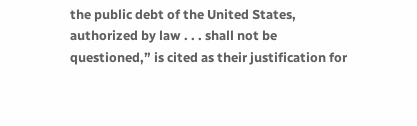the public debt of the United States, authorized by law . . . shall not be questioned,” is cited as their justification for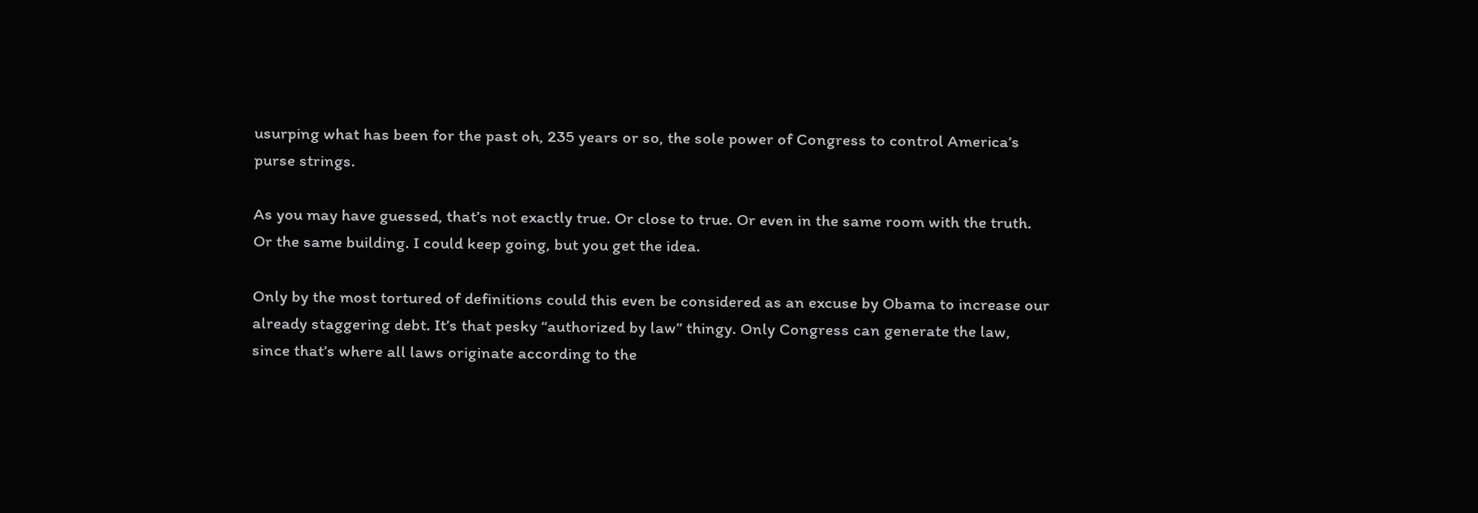usurping what has been for the past oh, 235 years or so, the sole power of Congress to control America’s purse strings.

As you may have guessed, that’s not exactly true. Or close to true. Or even in the same room with the truth. Or the same building. I could keep going, but you get the idea.

Only by the most tortured of definitions could this even be considered as an excuse by Obama to increase our already staggering debt. It’s that pesky “authorized by law” thingy. Only Congress can generate the law, since that’s where all laws originate according to the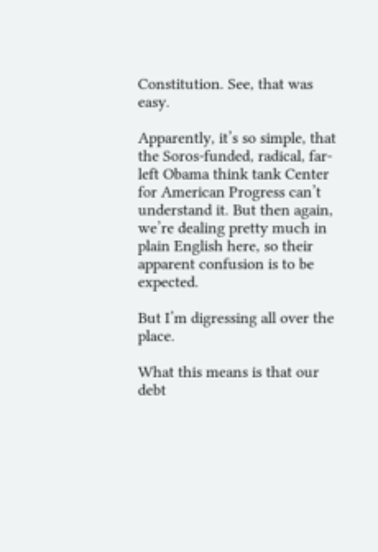Constitution. See, that was easy.

Apparently, it’s so simple, that the Soros-funded, radical, far-left Obama think tank Center for American Progress can’t understand it. But then again, we’re dealing pretty much in plain English here, so their apparent confusion is to be expected.

But I’m digressing all over the place.

What this means is that our debt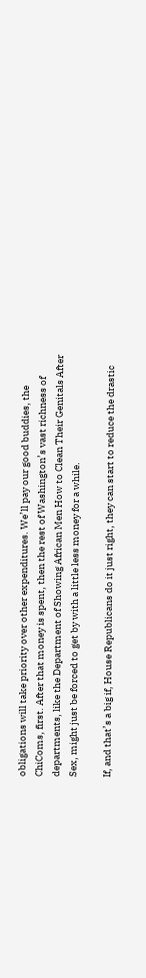obligations will take priority over other expenditures. We’ll pay our good buddies, the ChiComs, first. After that money is spent, then the rest of Washington’s vast richness of departments, like the Department of Showing African Men How to Clean Their Genitals After Sex, might just be forced to get by with a little less money for a while.

If, and that’s a big if, House Republicans do it just right, they can start to reduce the drastic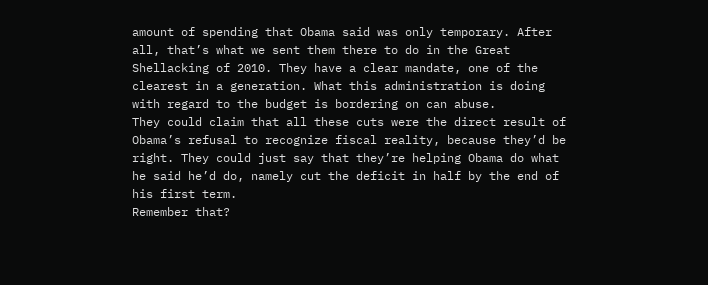amount of spending that Obama said was only temporary. After all, that’s what we sent them there to do in the Great Shellacking of 2010. They have a clear mandate, one of the clearest in a generation. What this administration is doing with regard to the budget is bordering on can abuse.
They could claim that all these cuts were the direct result of Obama’s refusal to recognize fiscal reality, because they’d be right. They could just say that they’re helping Obama do what he said he’d do, namely cut the deficit in half by the end of his first term.
Remember that?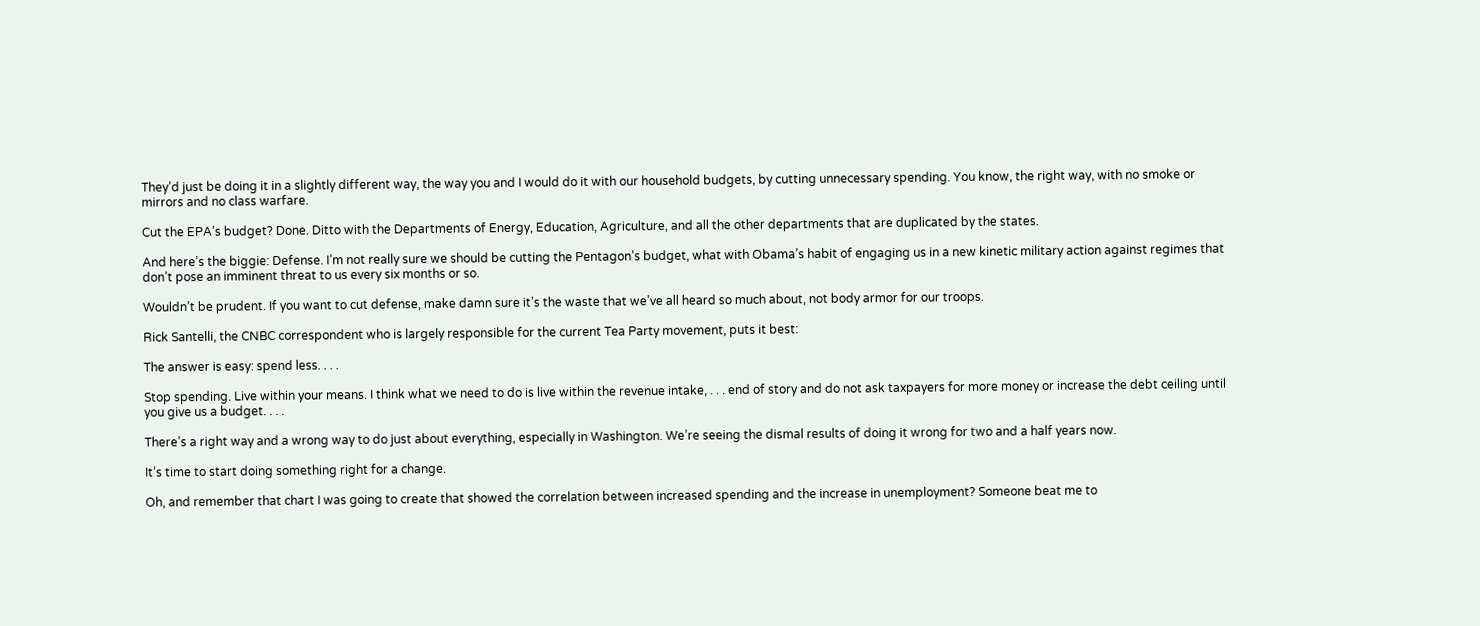They’d just be doing it in a slightly different way, the way you and I would do it with our household budgets, by cutting unnecessary spending. You know, the right way, with no smoke or mirrors and no class warfare.

Cut the EPA’s budget? Done. Ditto with the Departments of Energy, Education, Agriculture, and all the other departments that are duplicated by the states.

And here’s the biggie: Defense. I’m not really sure we should be cutting the Pentagon’s budget, what with Obama’s habit of engaging us in a new kinetic military action against regimes that don’t pose an imminent threat to us every six months or so.

Wouldn’t be prudent. If you want to cut defense, make damn sure it’s the waste that we’ve all heard so much about, not body armor for our troops.

Rick Santelli, the CNBC correspondent who is largely responsible for the current Tea Party movement, puts it best:

The answer is easy: spend less. . . .

Stop spending. Live within your means. I think what we need to do is live within the revenue intake, . . . end of story and do not ask taxpayers for more money or increase the debt ceiling until you give us a budget. . . .

There’s a right way and a wrong way to do just about everything, especially in Washington. We’re seeing the dismal results of doing it wrong for two and a half years now.

It’s time to start doing something right for a change.

Oh, and remember that chart I was going to create that showed the correlation between increased spending and the increase in unemployment? Someone beat me to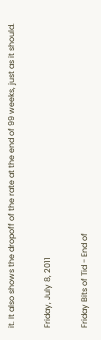it. It also shows the dropoff of the rate at the end of 99 weeks, just as it should.

Friday, July 8, 2011

Friday Bits of Tid - End of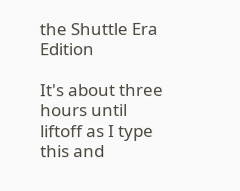the Shuttle Era Edition

It's about three hours until liftoff as I type this and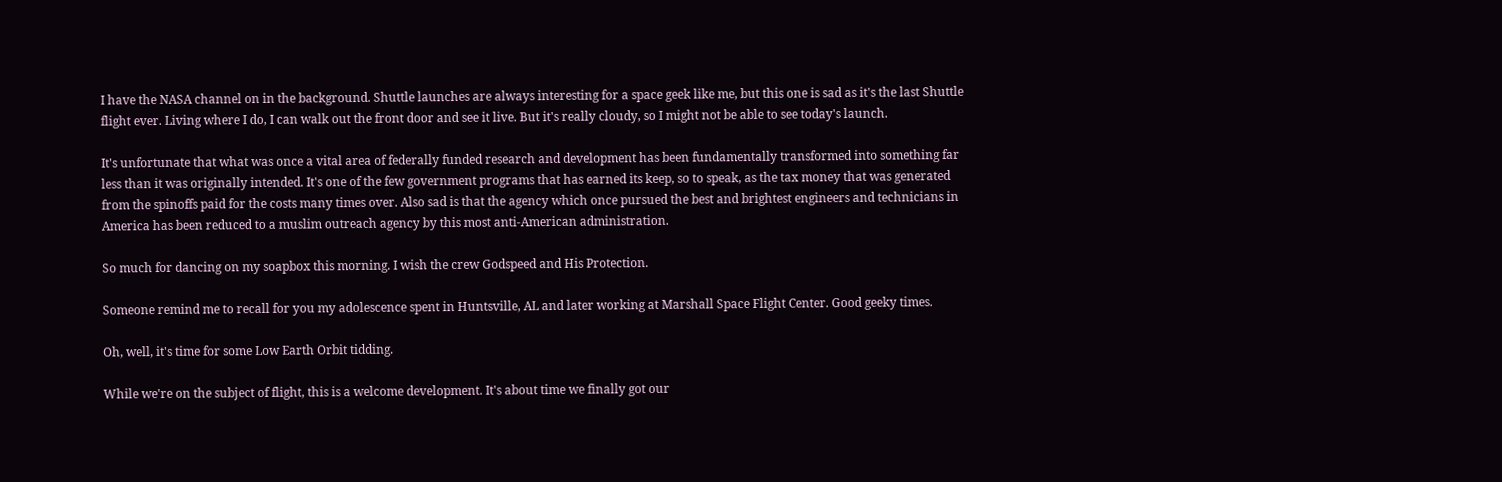I have the NASA channel on in the background. Shuttle launches are always interesting for a space geek like me, but this one is sad as it's the last Shuttle flight ever. Living where I do, I can walk out the front door and see it live. But it's really cloudy, so I might not be able to see today's launch.

It's unfortunate that what was once a vital area of federally funded research and development has been fundamentally transformed into something far less than it was originally intended. It's one of the few government programs that has earned its keep, so to speak, as the tax money that was generated from the spinoffs paid for the costs many times over. Also sad is that the agency which once pursued the best and brightest engineers and technicians in America has been reduced to a muslim outreach agency by this most anti-American administration.

So much for dancing on my soapbox this morning. I wish the crew Godspeed and His Protection.

Someone remind me to recall for you my adolescence spent in Huntsville, AL and later working at Marshall Space Flight Center. Good geeky times.

Oh, well, it's time for some Low Earth Orbit tidding.

While we're on the subject of flight, this is a welcome development. It's about time we finally got our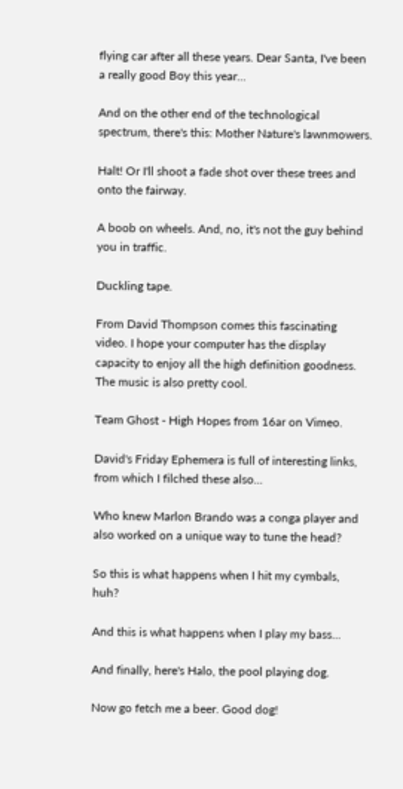flying car after all these years. Dear Santa, I've been a really good Boy this year...

And on the other end of the technological spectrum, there's this: Mother Nature's lawnmowers.

Halt! Or I'll shoot a fade shot over these trees and onto the fairway.

A boob on wheels. And, no, it's not the guy behind you in traffic.

Duckling tape.

From David Thompson comes this fascinating video. I hope your computer has the display capacity to enjoy all the high definition goodness. The music is also pretty cool.

Team Ghost - High Hopes from 16ar on Vimeo.

David's Friday Ephemera is full of interesting links, from which I filched these also...

Who knew Marlon Brando was a conga player and also worked on a unique way to tune the head?

So this is what happens when I hit my cymbals, huh?

And this is what happens when I play my bass...

And finally, here's Halo, the pool playing dog.

Now go fetch me a beer. Good dog!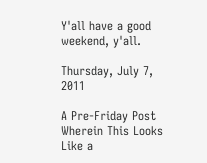Y'all have a good weekend, y'all.

Thursday, July 7, 2011

A Pre-Friday Post Wherein This Looks Like a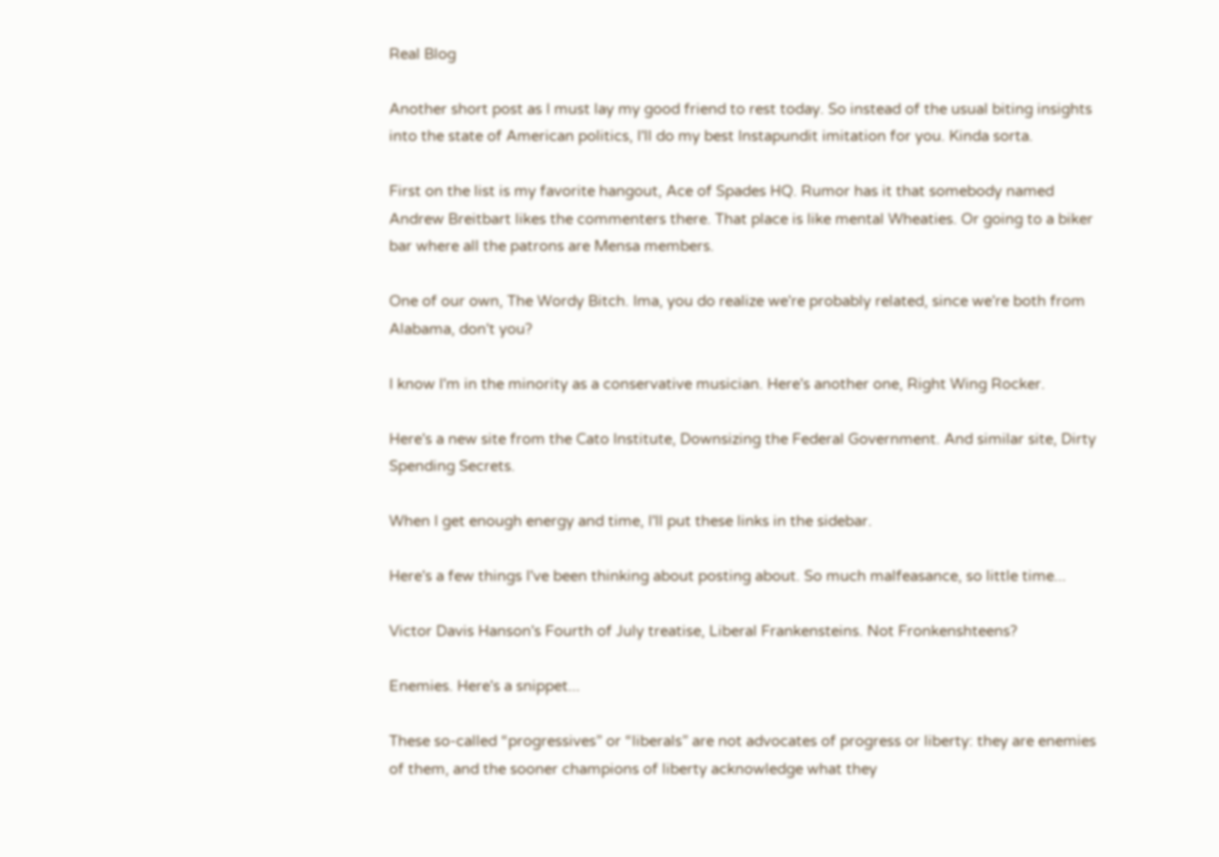Real Blog

Another short post as I must lay my good friend to rest today. So instead of the usual biting insights into the state of American politics, I'll do my best Instapundit imitation for you. Kinda sorta.

First on the list is my favorite hangout, Ace of Spades HQ. Rumor has it that somebody named Andrew Breitbart likes the commenters there. That place is like mental Wheaties. Or going to a biker bar where all the patrons are Mensa members.

One of our own, The Wordy Bitch. Ima, you do realize we're probably related, since we're both from Alabama, don't you?

I know I'm in the minority as a conservative musician. Here's another one, Right Wing Rocker.

Here's a new site from the Cato Institute, Downsizing the Federal Government. And similar site, Dirty Spending Secrets.

When I get enough energy and time, I'll put these links in the sidebar.

Here's a few things I've been thinking about posting about. So much malfeasance, so little time...

Victor Davis Hanson's Fourth of July treatise, Liberal Frankensteins. Not Fronkenshteens?

Enemies. Here's a snippet...

These so-called “progressives” or “liberals” are not advocates of progress or liberty: they are enemies of them, and the sooner champions of liberty acknowledge what they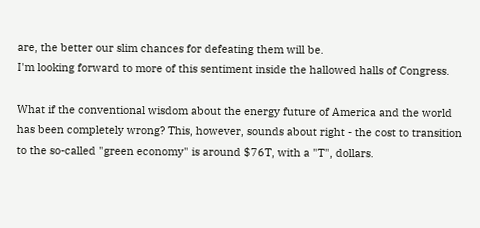are, the better our slim chances for defeating them will be.
I'm looking forward to more of this sentiment inside the hallowed halls of Congress.

What if the conventional wisdom about the energy future of America and the world has been completely wrong? This, however, sounds about right - the cost to transition to the so-called "green economy" is around $76T, with a "T", dollars.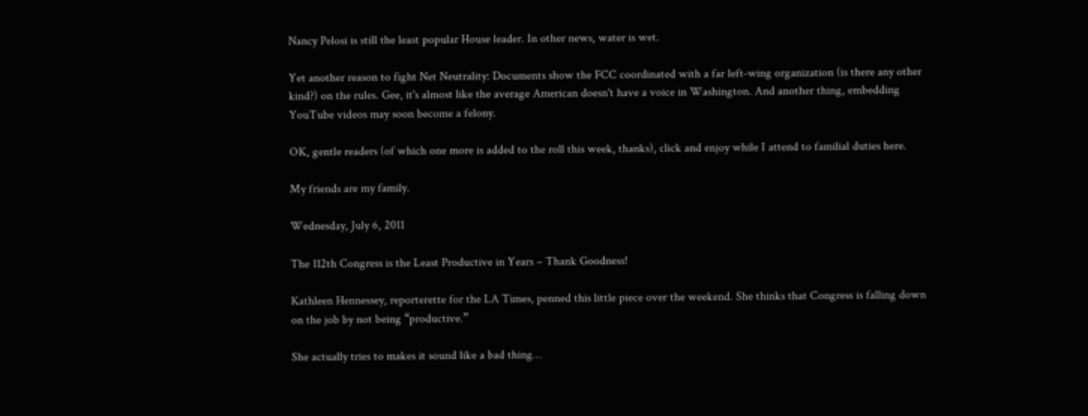Nancy Pelosi is still the least popular House leader. In other news, water is wet.

Yet another reason to fight Net Neutrality: Documents show the FCC coordinated with a far left-wing organization (is there any other kind?) on the rules. Gee, it's almost like the average American doesn't have a voice in Washington. And another thing, embedding YouTube videos may soon become a felony.

OK, gentle readers (of which one more is added to the roll this week, thanks), click and enjoy while I attend to familial duties here.

My friends are my family.

Wednesday, July 6, 2011

The 112th Congress is the Least Productive in Years – Thank Goodness!

Kathleen Hennessey, reporterette for the LA Times, penned this little piece over the weekend. She thinks that Congress is falling down on the job by not being “productive.”

She actually tries to makes it sound like a bad thing…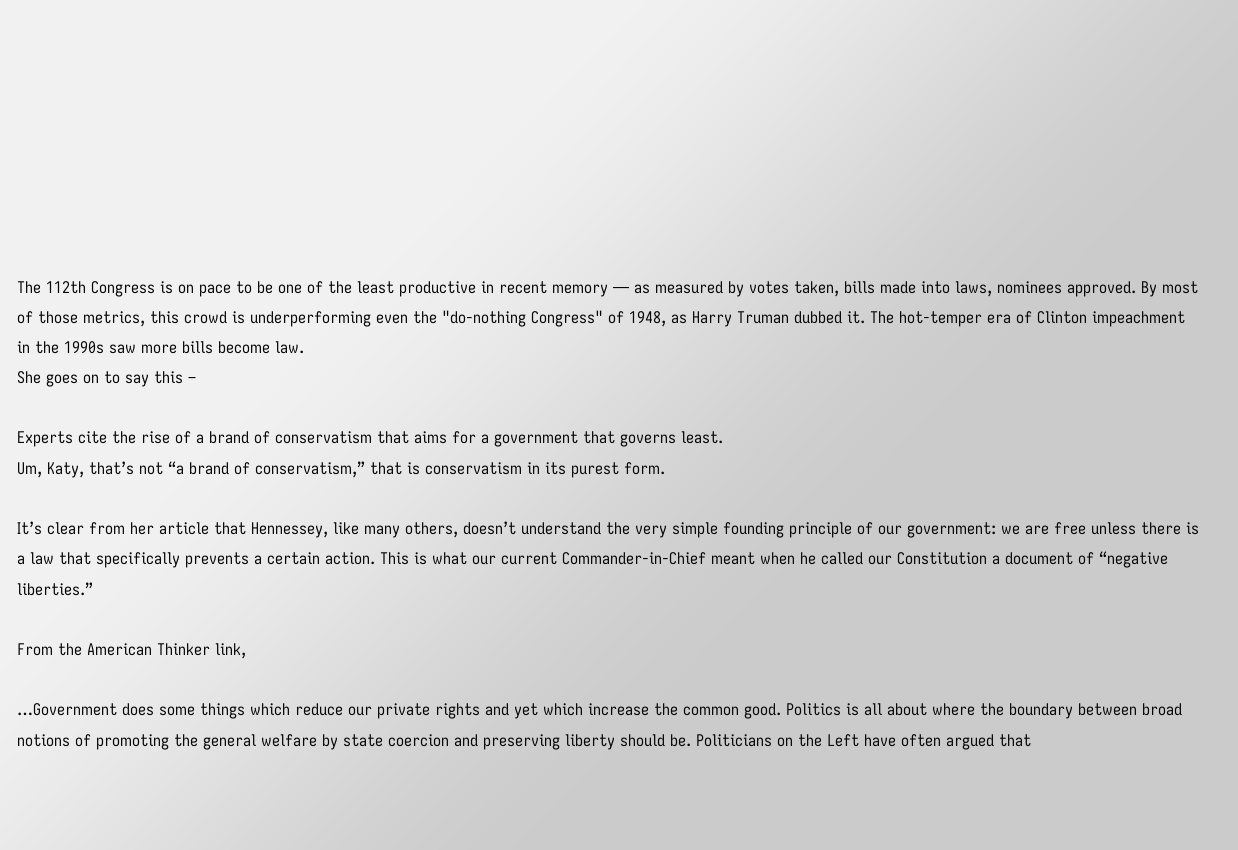The 112th Congress is on pace to be one of the least productive in recent memory — as measured by votes taken, bills made into laws, nominees approved. By most of those metrics, this crowd is underperforming even the "do-nothing Congress" of 1948, as Harry Truman dubbed it. The hot-temper era of Clinton impeachment in the 1990s saw more bills become law.
She goes on to say this –

Experts cite the rise of a brand of conservatism that aims for a government that governs least.
Um, Katy, that’s not “a brand of conservatism,” that is conservatism in its purest form.

It’s clear from her article that Hennessey, like many others, doesn’t understand the very simple founding principle of our government: we are free unless there is a law that specifically prevents a certain action. This is what our current Commander-in-Chief meant when he called our Constitution a document of “negative liberties.”

From the American Thinker link,

…Government does some things which reduce our private rights and yet which increase the common good. Politics is all about where the boundary between broad notions of promoting the general welfare by state coercion and preserving liberty should be. Politicians on the Left have often argued that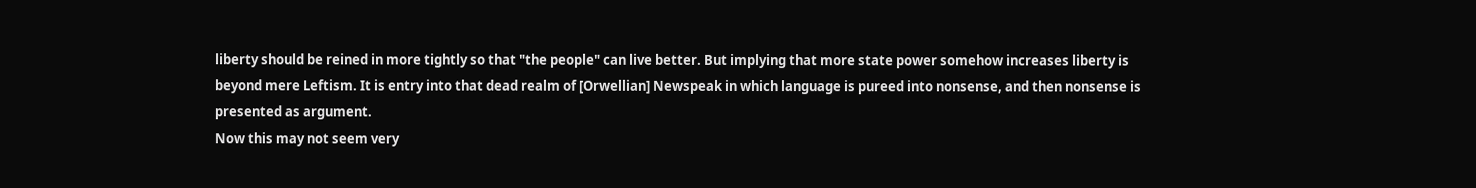liberty should be reined in more tightly so that "the people" can live better. But implying that more state power somehow increases liberty is beyond mere Leftism. It is entry into that dead realm of [Orwellian] Newspeak in which language is pureed into nonsense, and then nonsense is presented as argument.
Now this may not seem very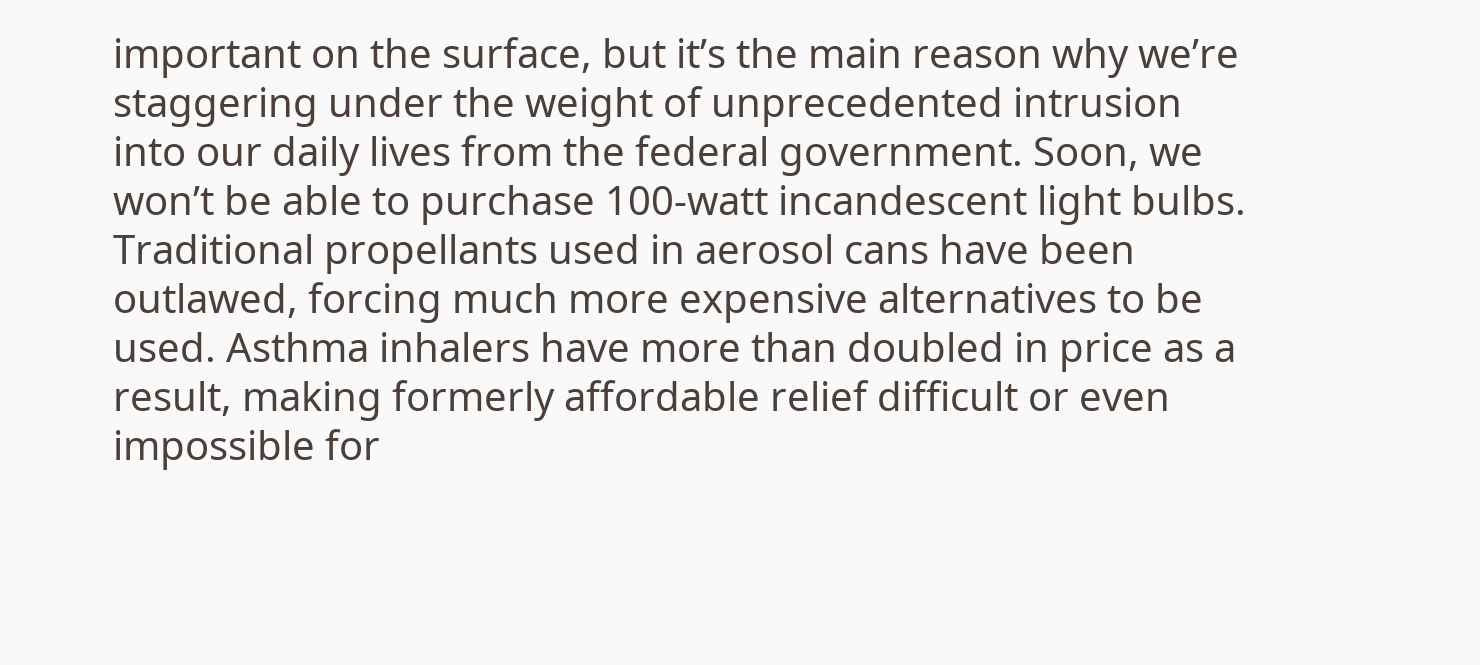important on the surface, but it’s the main reason why we’re staggering under the weight of unprecedented intrusion into our daily lives from the federal government. Soon, we won’t be able to purchase 100-watt incandescent light bulbs. Traditional propellants used in aerosol cans have been outlawed, forcing much more expensive alternatives to be used. Asthma inhalers have more than doubled in price as a result, making formerly affordable relief difficult or even impossible for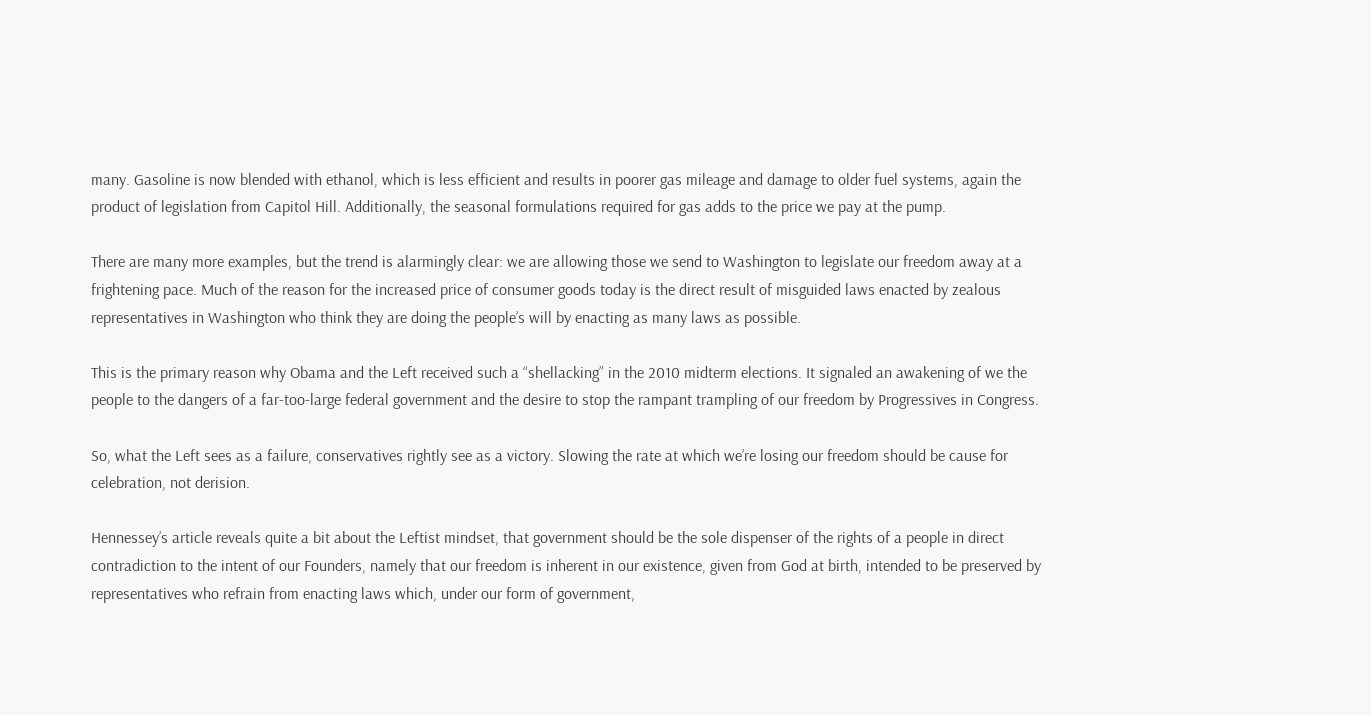many. Gasoline is now blended with ethanol, which is less efficient and results in poorer gas mileage and damage to older fuel systems, again the product of legislation from Capitol Hill. Additionally, the seasonal formulations required for gas adds to the price we pay at the pump.

There are many more examples, but the trend is alarmingly clear: we are allowing those we send to Washington to legislate our freedom away at a frightening pace. Much of the reason for the increased price of consumer goods today is the direct result of misguided laws enacted by zealous representatives in Washington who think they are doing the people’s will by enacting as many laws as possible.

This is the primary reason why Obama and the Left received such a “shellacking” in the 2010 midterm elections. It signaled an awakening of we the people to the dangers of a far-too-large federal government and the desire to stop the rampant trampling of our freedom by Progressives in Congress.

So, what the Left sees as a failure, conservatives rightly see as a victory. Slowing the rate at which we’re losing our freedom should be cause for celebration, not derision.

Hennessey’s article reveals quite a bit about the Leftist mindset, that government should be the sole dispenser of the rights of a people in direct contradiction to the intent of our Founders, namely that our freedom is inherent in our existence, given from God at birth, intended to be preserved by representatives who refrain from enacting laws which, under our form of government,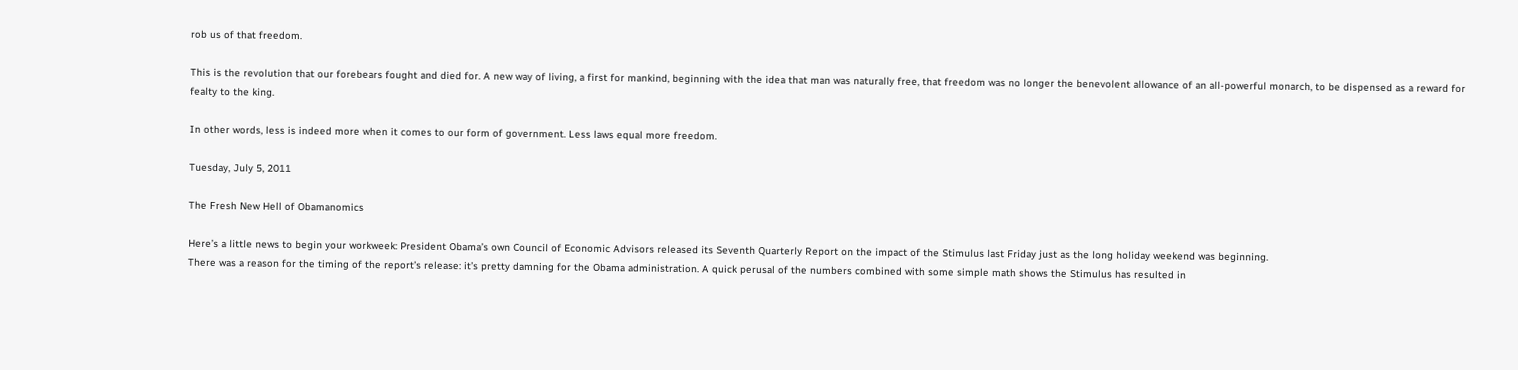rob us of that freedom.

This is the revolution that our forebears fought and died for. A new way of living, a first for mankind, beginning with the idea that man was naturally free, that freedom was no longer the benevolent allowance of an all-powerful monarch, to be dispensed as a reward for fealty to the king.

In other words, less is indeed more when it comes to our form of government. Less laws equal more freedom.

Tuesday, July 5, 2011

The Fresh New Hell of Obamanomics

Here’s a little news to begin your workweek: President Obama’s own Council of Economic Advisors released its Seventh Quarterly Report on the impact of the Stimulus last Friday just as the long holiday weekend was beginning.
There was a reason for the timing of the report’s release: it’s pretty damning for the Obama administration. A quick perusal of the numbers combined with some simple math shows the Stimulus has resulted in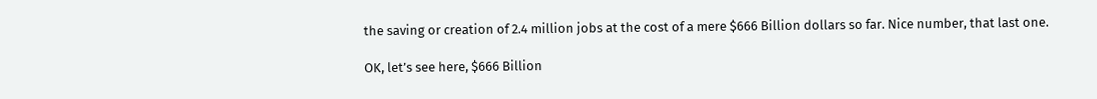the saving or creation of 2.4 million jobs at the cost of a mere $666 Billion dollars so far. Nice number, that last one.

OK, let’s see here, $666 Billion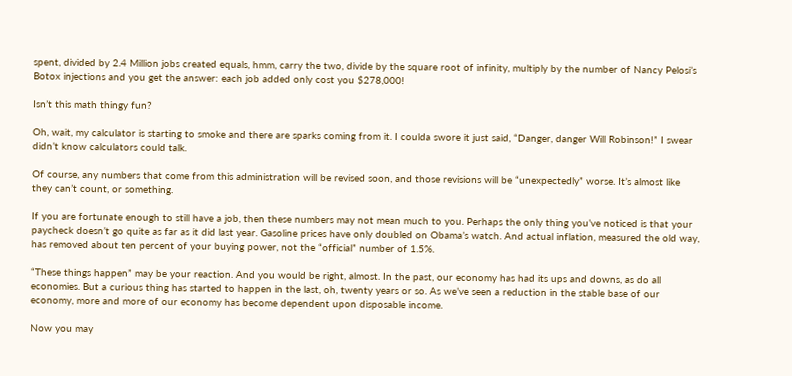spent, divided by 2.4 Million jobs created equals, hmm, carry the two, divide by the square root of infinity, multiply by the number of Nancy Pelosi’s Botox injections and you get the answer: each job added only cost you $278,000!

Isn’t this math thingy fun?

Oh, wait, my calculator is starting to smoke and there are sparks coming from it. I coulda swore it just said, “Danger, danger Will Robinson!” I swear didn’t know calculators could talk.

Of course, any numbers that come from this administration will be revised soon, and those revisions will be “unexpectedly” worse. It’s almost like they can’t count, or something.

If you are fortunate enough to still have a job, then these numbers may not mean much to you. Perhaps the only thing you’ve noticed is that your paycheck doesn’t go quite as far as it did last year. Gasoline prices have only doubled on Obama’s watch. And actual inflation, measured the old way, has removed about ten percent of your buying power, not the “official” number of 1.5%.

“These things happen” may be your reaction. And you would be right, almost. In the past, our economy has had its ups and downs, as do all economies. But a curious thing has started to happen in the last, oh, twenty years or so. As we’ve seen a reduction in the stable base of our economy, more and more of our economy has become dependent upon disposable income.

Now you may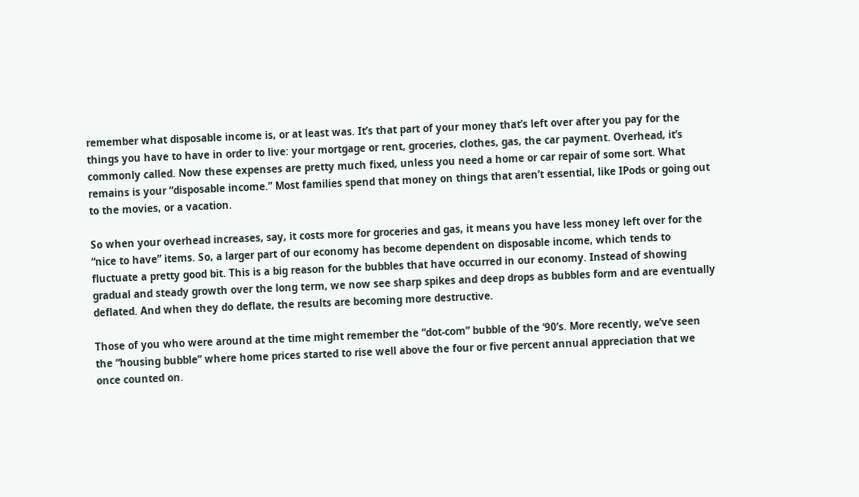remember what disposable income is, or at least was. It’s that part of your money that’s left over after you pay for the things you have to have in order to live: your mortgage or rent, groceries, clothes, gas, the car payment. Overhead, it’s commonly called. Now these expenses are pretty much fixed, unless you need a home or car repair of some sort. What remains is your “disposable income.” Most families spend that money on things that aren’t essential, like IPods or going out to the movies, or a vacation.

So when your overhead increases, say, it costs more for groceries and gas, it means you have less money left over for the “nice to have” items. So, a larger part of our economy has become dependent on disposable income, which tends to fluctuate a pretty good bit. This is a big reason for the bubbles that have occurred in our economy. Instead of showing gradual and steady growth over the long term, we now see sharp spikes and deep drops as bubbles form and are eventually deflated. And when they do deflate, the results are becoming more destructive.

Those of you who were around at the time might remember the “dot-com” bubble of the ‘90’s. More recently, we’ve seen the “housing bubble” where home prices started to rise well above the four or five percent annual appreciation that we once counted on.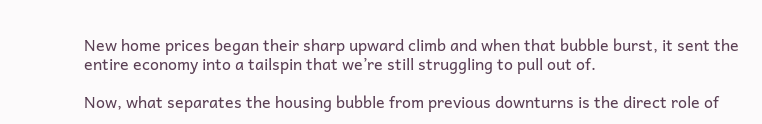New home prices began their sharp upward climb and when that bubble burst, it sent the entire economy into a tailspin that we’re still struggling to pull out of.

Now, what separates the housing bubble from previous downturns is the direct role of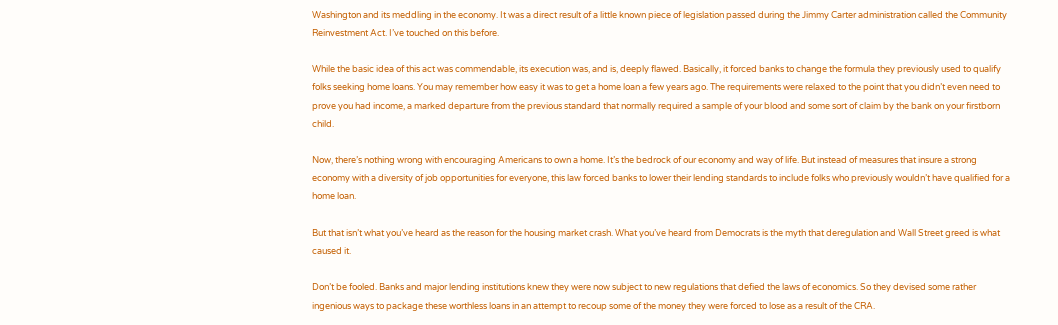Washington and its meddling in the economy. It was a direct result of a little known piece of legislation passed during the Jimmy Carter administration called the Community Reinvestment Act. I’ve touched on this before.

While the basic idea of this act was commendable, its execution was, and is, deeply flawed. Basically, it forced banks to change the formula they previously used to qualify folks seeking home loans. You may remember how easy it was to get a home loan a few years ago. The requirements were relaxed to the point that you didn’t even need to prove you had income, a marked departure from the previous standard that normally required a sample of your blood and some sort of claim by the bank on your firstborn child.

Now, there’s nothing wrong with encouraging Americans to own a home. It’s the bedrock of our economy and way of life. But instead of measures that insure a strong economy with a diversity of job opportunities for everyone, this law forced banks to lower their lending standards to include folks who previously wouldn’t have qualified for a home loan.

But that isn’t what you’ve heard as the reason for the housing market crash. What you’ve heard from Democrats is the myth that deregulation and Wall Street greed is what caused it.

Don’t be fooled. Banks and major lending institutions knew they were now subject to new regulations that defied the laws of economics. So they devised some rather ingenious ways to package these worthless loans in an attempt to recoup some of the money they were forced to lose as a result of the CRA.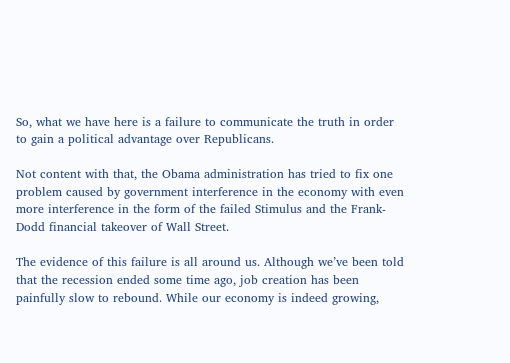So, what we have here is a failure to communicate the truth in order to gain a political advantage over Republicans.

Not content with that, the Obama administration has tried to fix one problem caused by government interference in the economy with even more interference in the form of the failed Stimulus and the Frank-Dodd financial takeover of Wall Street.

The evidence of this failure is all around us. Although we’ve been told that the recession ended some time ago, job creation has been painfully slow to rebound. While our economy is indeed growing,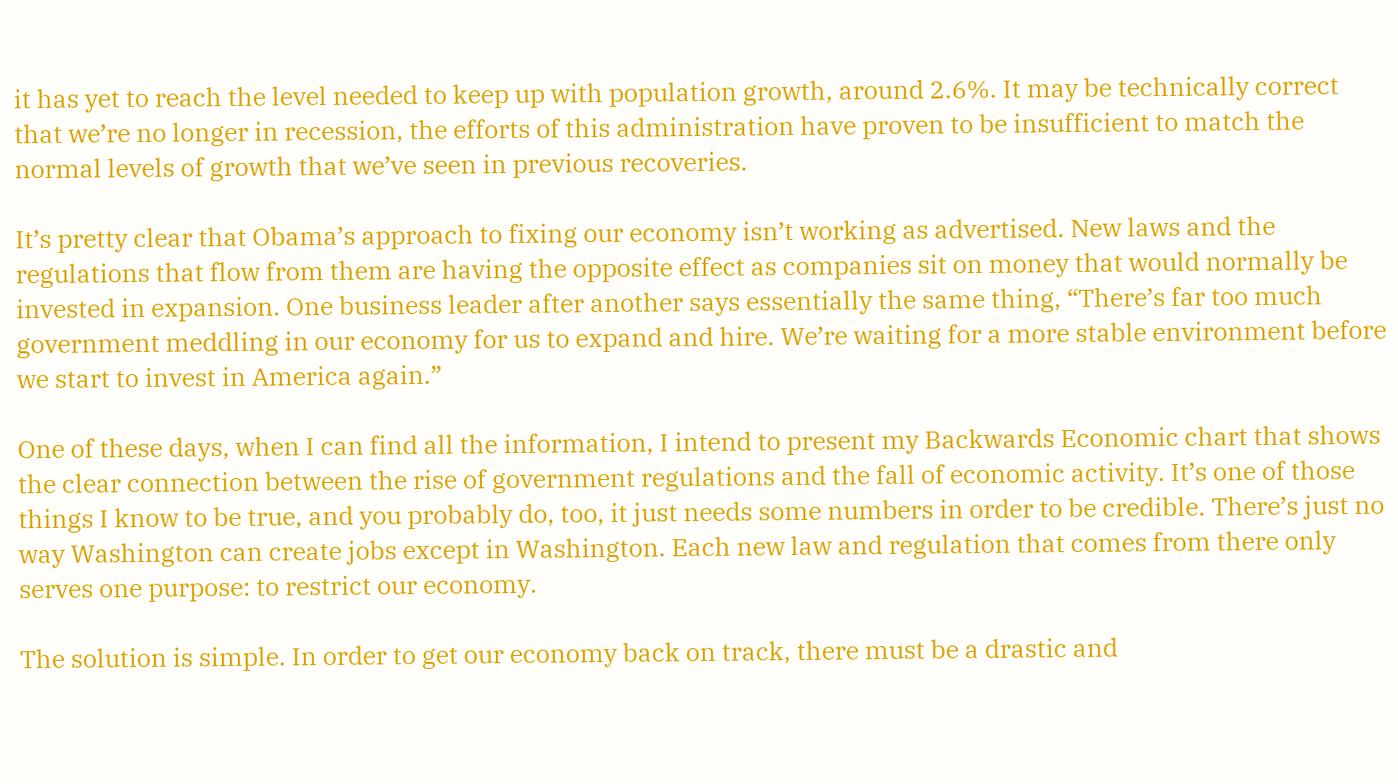it has yet to reach the level needed to keep up with population growth, around 2.6%. It may be technically correct that we’re no longer in recession, the efforts of this administration have proven to be insufficient to match the normal levels of growth that we’ve seen in previous recoveries.

It’s pretty clear that Obama’s approach to fixing our economy isn’t working as advertised. New laws and the regulations that flow from them are having the opposite effect as companies sit on money that would normally be invested in expansion. One business leader after another says essentially the same thing, “There’s far too much government meddling in our economy for us to expand and hire. We’re waiting for a more stable environment before we start to invest in America again.”

One of these days, when I can find all the information, I intend to present my Backwards Economic chart that shows the clear connection between the rise of government regulations and the fall of economic activity. It’s one of those things I know to be true, and you probably do, too, it just needs some numbers in order to be credible. There’s just no way Washington can create jobs except in Washington. Each new law and regulation that comes from there only serves one purpose: to restrict our economy.

The solution is simple. In order to get our economy back on track, there must be a drastic and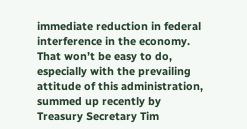immediate reduction in federal interference in the economy. That won’t be easy to do, especially with the prevailing attitude of this administration, summed up recently by Treasury Secretary Tim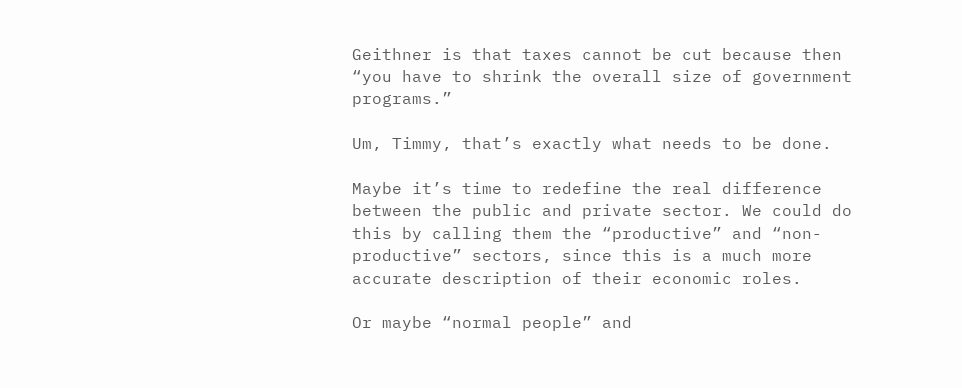Geithner is that taxes cannot be cut because then “you have to shrink the overall size of government programs.”

Um, Timmy, that’s exactly what needs to be done.

Maybe it’s time to redefine the real difference between the public and private sector. We could do this by calling them the “productive” and “non-productive” sectors, since this is a much more accurate description of their economic roles.

Or maybe “normal people” and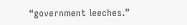“government leeches.”